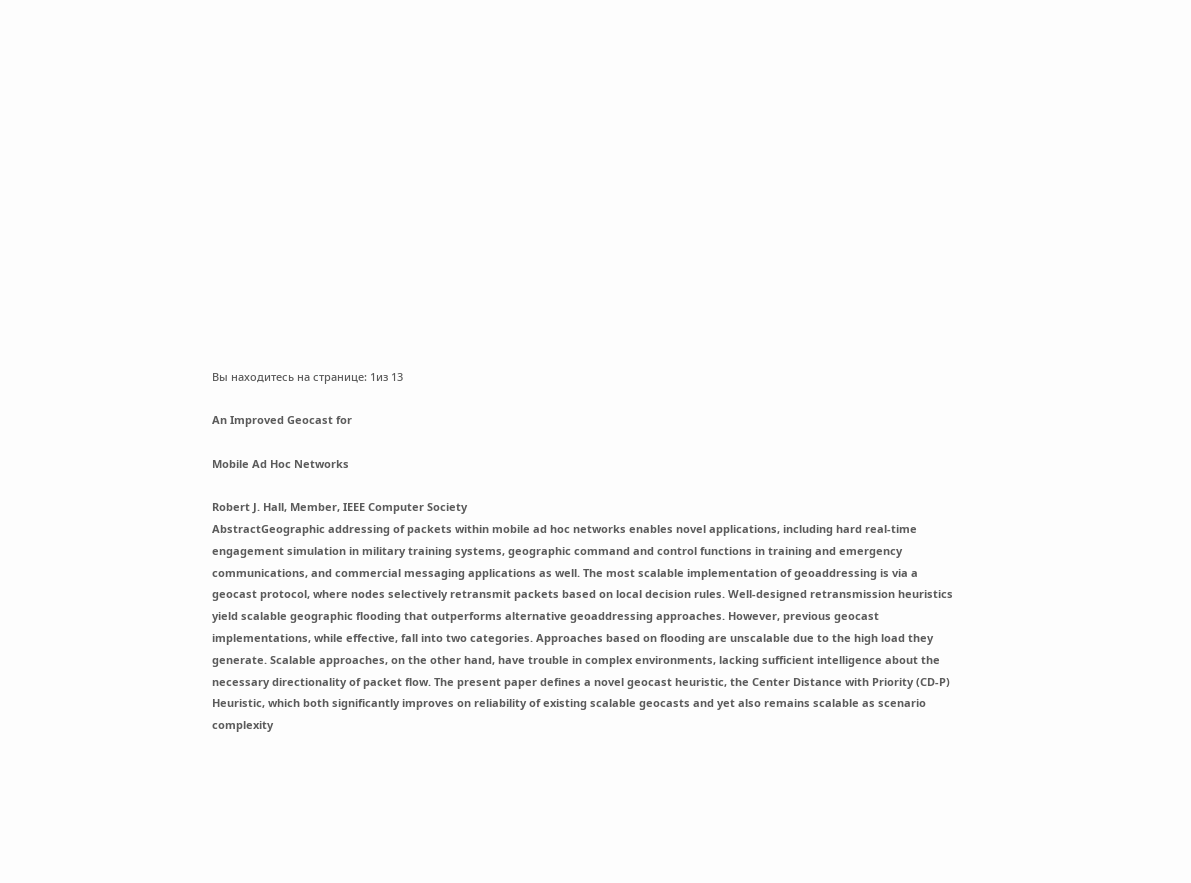Вы находитесь на странице: 1из 13

An Improved Geocast for

Mobile Ad Hoc Networks

Robert J. Hall, Member, IEEE Computer Society
AbstractGeographic addressing of packets within mobile ad hoc networks enables novel applications, including hard real-time
engagement simulation in military training systems, geographic command and control functions in training and emergency
communications, and commercial messaging applications as well. The most scalable implementation of geoaddressing is via a
geocast protocol, where nodes selectively retransmit packets based on local decision rules. Well-designed retransmission heuristics
yield scalable geographic flooding that outperforms alternative geoaddressing approaches. However, previous geocast
implementations, while effective, fall into two categories. Approaches based on flooding are unscalable due to the high load they
generate. Scalable approaches, on the other hand, have trouble in complex environments, lacking sufficient intelligence about the
necessary directionality of packet flow. The present paper defines a novel geocast heuristic, the Center Distance with Priority (CD-P)
Heuristic, which both significantly improves on reliability of existing scalable geocasts and yet also remains scalable as scenario
complexity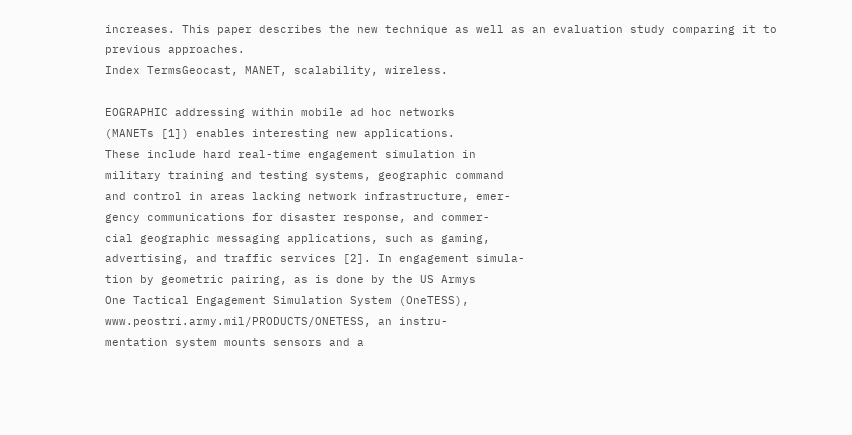increases. This paper describes the new technique as well as an evaluation study comparing it to previous approaches.
Index TermsGeocast, MANET, scalability, wireless.

EOGRAPHIC addressing within mobile ad hoc networks
(MANETs [1]) enables interesting new applications.
These include hard real-time engagement simulation in
military training and testing systems, geographic command
and control in areas lacking network infrastructure, emer-
gency communications for disaster response, and commer-
cial geographic messaging applications, such as gaming,
advertising, and traffic services [2]. In engagement simula-
tion by geometric pairing, as is done by the US Armys
One Tactical Engagement Simulation System (OneTESS),
www.peostri.army.mil/PRODUCTS/ONETESS, an instru-
mentation system mounts sensors and a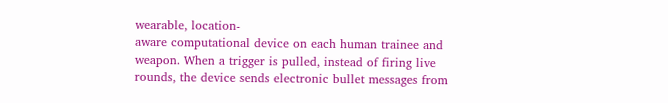wearable, location-
aware computational device on each human trainee and
weapon. When a trigger is pulled, instead of firing live
rounds, the device sends electronic bullet messages from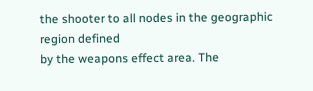the shooter to all nodes in the geographic region defined
by the weapons effect area. The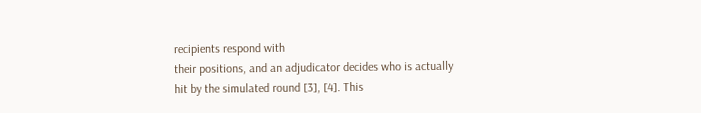recipients respond with
their positions, and an adjudicator decides who is actually
hit by the simulated round [3], [4]. This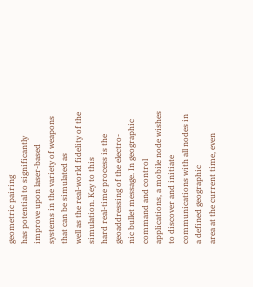geometric pairing
has potential to significantly improve upon laser-based
systems in the variety of weapons that can be simulated as
well as the real-world fidelity of the simulation. Key to this
hard real-time process is the geoaddressing of the electro-
nic bullet message. In geographic command and control
applications, a mobile node wishes to discover and initiate
communications with all nodes in a defined geographic
area at the current time, even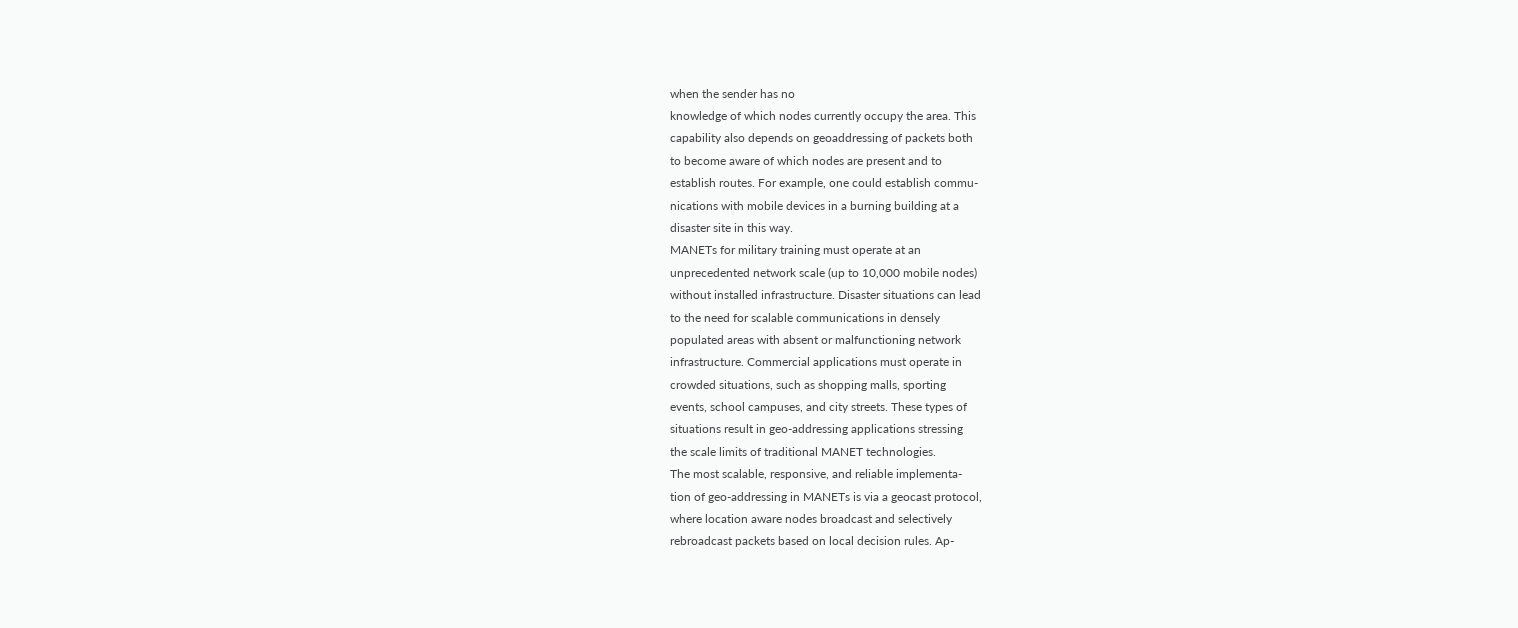when the sender has no
knowledge of which nodes currently occupy the area. This
capability also depends on geoaddressing of packets both
to become aware of which nodes are present and to
establish routes. For example, one could establish commu-
nications with mobile devices in a burning building at a
disaster site in this way.
MANETs for military training must operate at an
unprecedented network scale (up to 10,000 mobile nodes)
without installed infrastructure. Disaster situations can lead
to the need for scalable communications in densely
populated areas with absent or malfunctioning network
infrastructure. Commercial applications must operate in
crowded situations, such as shopping malls, sporting
events, school campuses, and city streets. These types of
situations result in geo-addressing applications stressing
the scale limits of traditional MANET technologies.
The most scalable, responsive, and reliable implementa-
tion of geo-addressing in MANETs is via a geocast protocol,
where location aware nodes broadcast and selectively
rebroadcast packets based on local decision rules. Ap-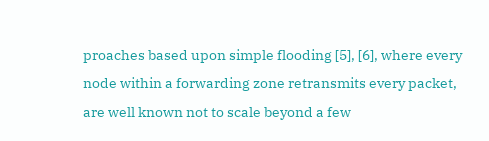proaches based upon simple flooding [5], [6], where every
node within a forwarding zone retransmits every packet,
are well known not to scale beyond a few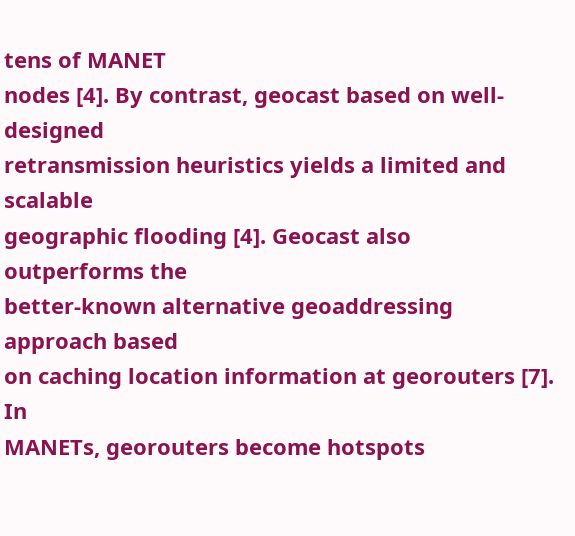tens of MANET
nodes [4]. By contrast, geocast based on well-designed
retransmission heuristics yields a limited and scalable
geographic flooding [4]. Geocast also outperforms the
better-known alternative geoaddressing approach based
on caching location information at georouters [7]. In
MANETs, georouters become hotspots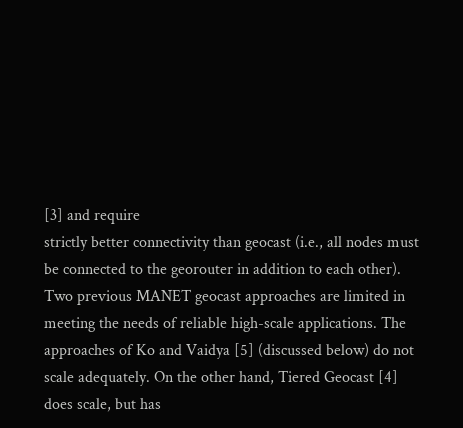[3] and require
strictly better connectivity than geocast (i.e., all nodes must
be connected to the georouter in addition to each other).
Two previous MANET geocast approaches are limited in
meeting the needs of reliable high-scale applications. The
approaches of Ko and Vaidya [5] (discussed below) do not
scale adequately. On the other hand, Tiered Geocast [4]
does scale, but has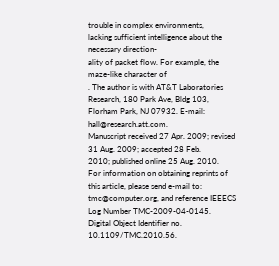trouble in complex environments,
lacking sufficient intelligence about the necessary direction-
ality of packet flow. For example, the maze-like character of
. The author is with AT&T Laboratories Research, 180 Park Ave, Bldg 103,
Florham Park, NJ 07932. E-mail: hall@research.att.com.
Manuscript received 27 Apr. 2009; revised 31 Aug. 2009; accepted 28 Feb.
2010; published online 25 Aug. 2010.
For information on obtaining reprints of this article, please send e-mail to:
tmc@computer.org, and reference IEEECS Log Number TMC-2009-04-0145.
Digital Object Identifier no. 10.1109/TMC.2010.56.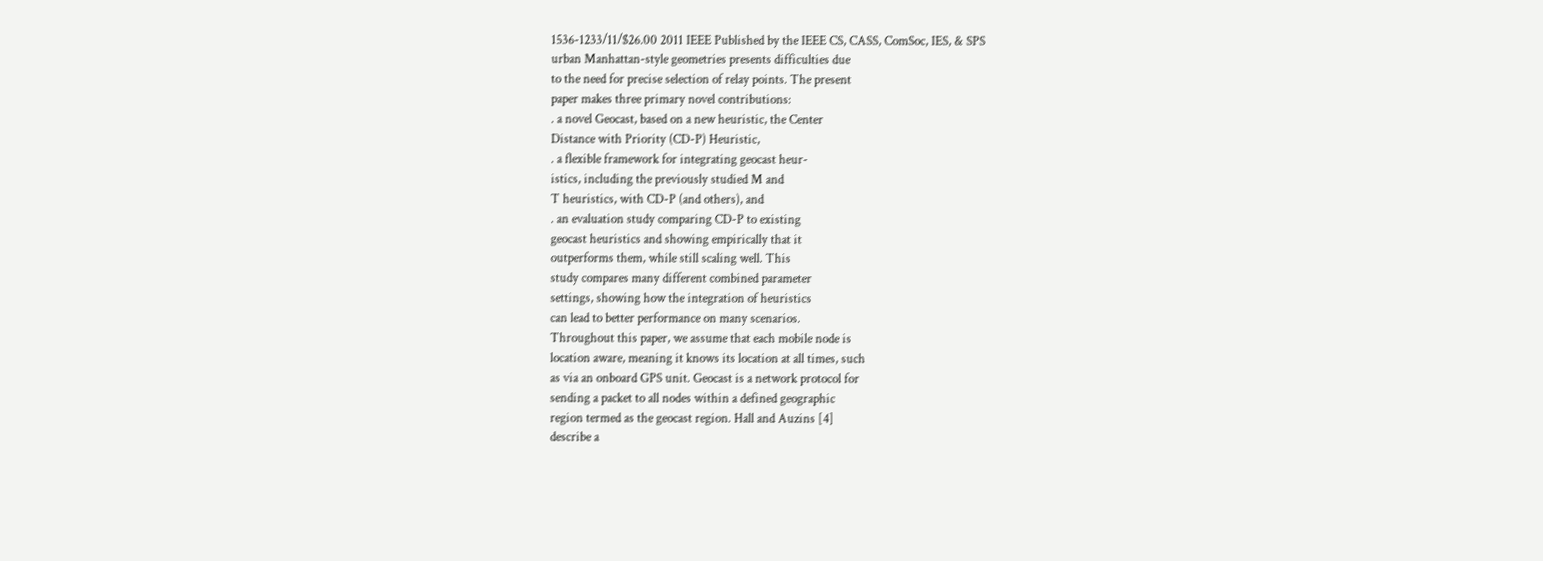1536-1233/11/$26.00 2011 IEEE Published by the IEEE CS, CASS, ComSoc, IES, & SPS
urban Manhattan-style geometries presents difficulties due
to the need for precise selection of relay points. The present
paper makes three primary novel contributions:
. a novel Geocast, based on a new heuristic, the Center
Distance with Priority (CD-P) Heuristic,
. a flexible framework for integrating geocast heur-
istics, including the previously studied M and
T heuristics, with CD-P (and others), and
. an evaluation study comparing CD-P to existing
geocast heuristics and showing empirically that it
outperforms them, while still scaling well. This
study compares many different combined parameter
settings, showing how the integration of heuristics
can lead to better performance on many scenarios.
Throughout this paper, we assume that each mobile node is
location aware, meaning it knows its location at all times, such
as via an onboard GPS unit. Geocast is a network protocol for
sending a packet to all nodes within a defined geographic
region termed as the geocast region. Hall and Auzins [4]
describe a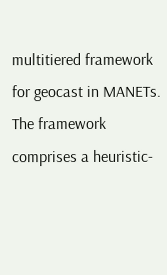multitiered framework for geocast in MANETs.
The framework comprises a heuristic-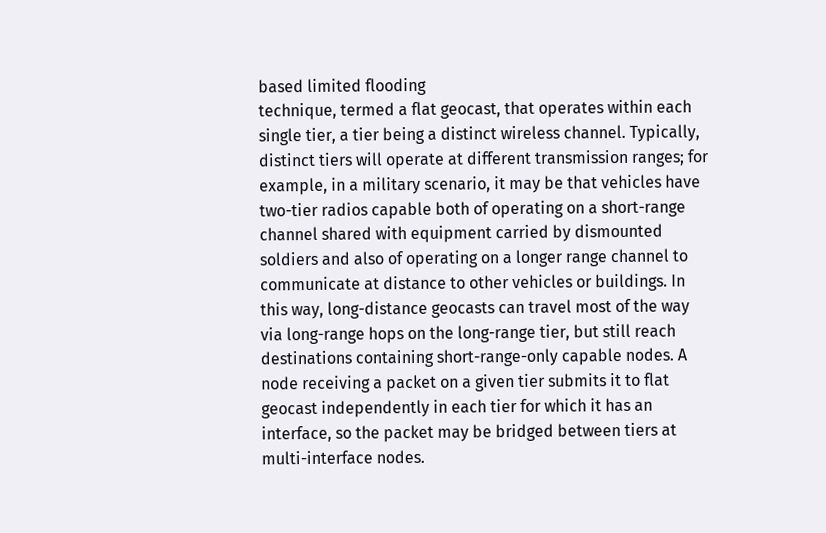based limited flooding
technique, termed a flat geocast, that operates within each
single tier, a tier being a distinct wireless channel. Typically,
distinct tiers will operate at different transmission ranges; for
example, in a military scenario, it may be that vehicles have
two-tier radios capable both of operating on a short-range
channel shared with equipment carried by dismounted
soldiers and also of operating on a longer range channel to
communicate at distance to other vehicles or buildings. In
this way, long-distance geocasts can travel most of the way
via long-range hops on the long-range tier, but still reach
destinations containing short-range-only capable nodes. A
node receiving a packet on a given tier submits it to flat
geocast independently in each tier for which it has an
interface, so the packet may be bridged between tiers at
multi-interface nodes.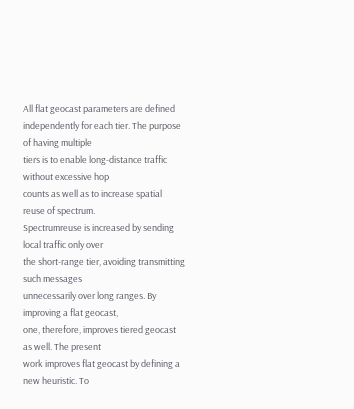All flat geocast parameters are defined
independently for each tier. The purpose of having multiple
tiers is to enable long-distance traffic without excessive hop
counts as well as to increase spatial reuse of spectrum.
Spectrumreuse is increased by sending local traffic only over
the short-range tier, avoiding transmitting such messages
unnecessarily over long ranges. By improving a flat geocast,
one, therefore, improves tiered geocast as well. The present
work improves flat geocast by defining a new heuristic. To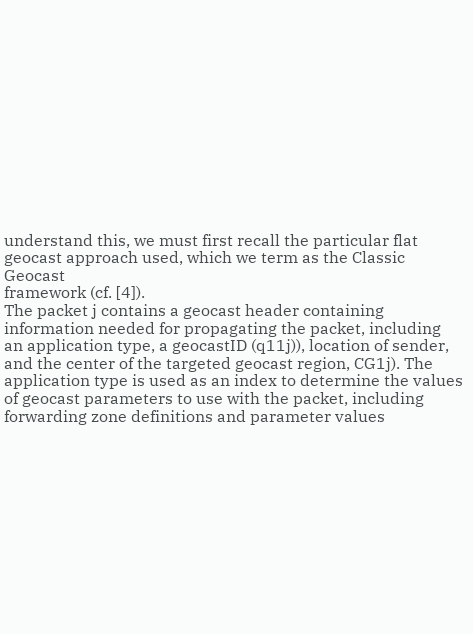understand this, we must first recall the particular flat
geocast approach used, which we term as the Classic Geocast
framework (cf. [4]).
The packet j contains a geocast header containing
information needed for propagating the packet, including
an application type, a geocastID (q11j)), location of sender,
and the center of the targeted geocast region, CG1j). The
application type is used as an index to determine the values
of geocast parameters to use with the packet, including
forwarding zone definitions and parameter values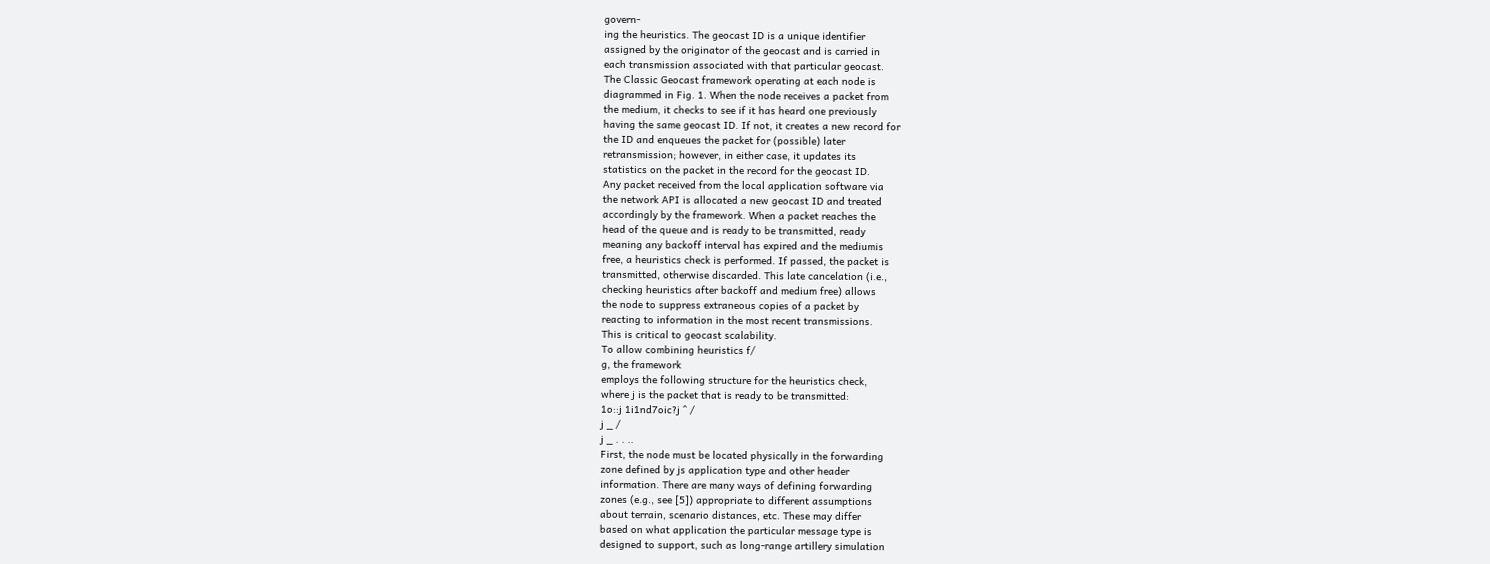govern-
ing the heuristics. The geocast ID is a unique identifier
assigned by the originator of the geocast and is carried in
each transmission associated with that particular geocast.
The Classic Geocast framework operating at each node is
diagrammed in Fig. 1. When the node receives a packet from
the medium, it checks to see if it has heard one previously
having the same geocast ID. If not, it creates a new record for
the ID and enqueues the packet for (possible) later
retransmission; however, in either case, it updates its
statistics on the packet in the record for the geocast ID.
Any packet received from the local application software via
the network API is allocated a new geocast ID and treated
accordingly by the framework. When a packet reaches the
head of the queue and is ready to be transmitted, ready
meaning any backoff interval has expired and the mediumis
free, a heuristics check is performed. If passed, the packet is
transmitted, otherwise discarded. This late cancelation (i.e.,
checking heuristics after backoff and medium free) allows
the node to suppress extraneous copies of a packet by
reacting to information in the most recent transmissions.
This is critical to geocast scalability.
To allow combining heuristics f/
g, the framework
employs the following structure for the heuristics check,
where j is the packet that is ready to be transmitted:
1o::j 1i1nd7oic?j ^ /
j _ /
j _ . . ..
First, the node must be located physically in the forwarding
zone defined by js application type and other header
information. There are many ways of defining forwarding
zones (e.g., see [5]) appropriate to different assumptions
about terrain, scenario distances, etc. These may differ
based on what application the particular message type is
designed to support, such as long-range artillery simulation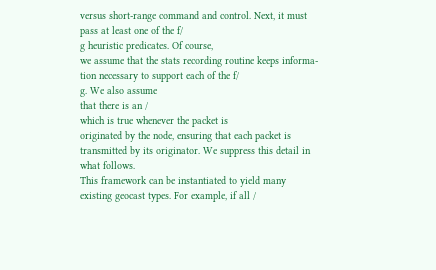versus short-range command and control. Next, it must
pass at least one of the f/
g heuristic predicates. Of course,
we assume that the stats recording routine keeps informa-
tion necessary to support each of the f/
g. We also assume
that there is an /
which is true whenever the packet is
originated by the node, ensuring that each packet is
transmitted by its originator. We suppress this detail in
what follows.
This framework can be instantiated to yield many
existing geocast types. For example, if all /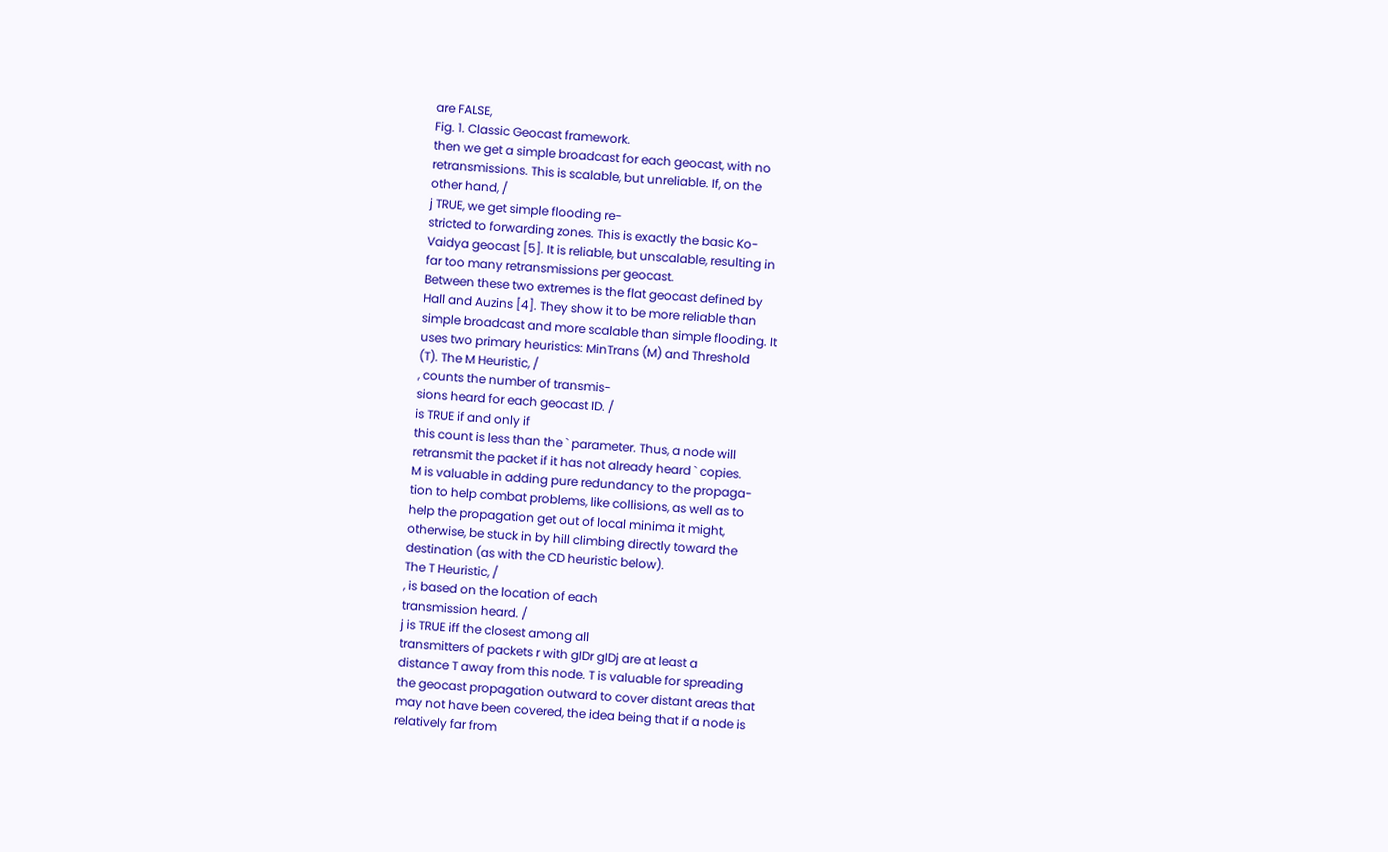are FALSE,
Fig. 1. Classic Geocast framework.
then we get a simple broadcast for each geocast, with no
retransmissions. This is scalable, but unreliable. If, on the
other hand, /
j TRUE, we get simple flooding re-
stricted to forwarding zones. This is exactly the basic Ko-
Vaidya geocast [5]. It is reliable, but unscalable, resulting in
far too many retransmissions per geocast.
Between these two extremes is the flat geocast defined by
Hall and Auzins [4]. They show it to be more reliable than
simple broadcast and more scalable than simple flooding. It
uses two primary heuristics: MinTrans (M) and Threshold
(T). The M Heuristic, /
, counts the number of transmis-
sions heard for each geocast ID. /
is TRUE if and only if
this count is less than the ` parameter. Thus, a node will
retransmit the packet if it has not already heard ` copies.
M is valuable in adding pure redundancy to the propaga-
tion to help combat problems, like collisions, as well as to
help the propagation get out of local minima it might,
otherwise, be stuck in by hill climbing directly toward the
destination (as with the CD heuristic below).
The T Heuristic, /
, is based on the location of each
transmission heard. /
j is TRUE iff the closest among all
transmitters of packets r with gIDr gIDj are at least a
distance T away from this node. T is valuable for spreading
the geocast propagation outward to cover distant areas that
may not have been covered, the idea being that if a node is
relatively far from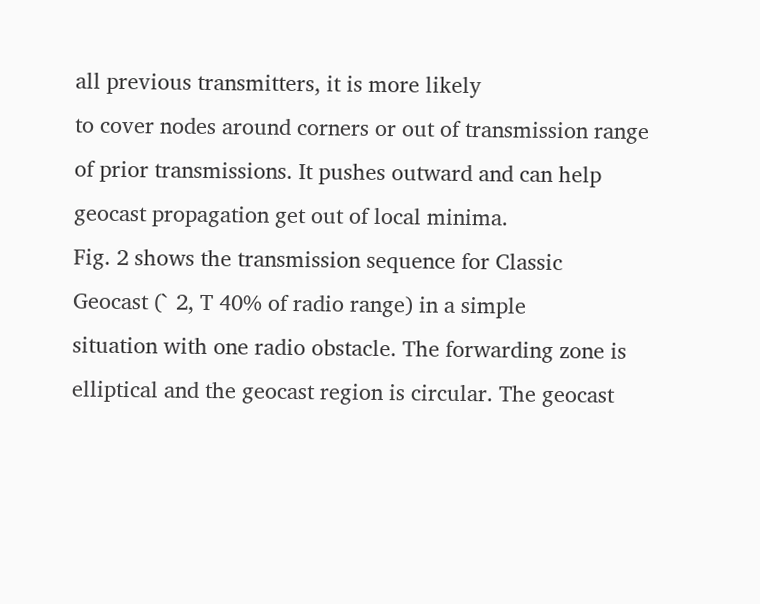all previous transmitters, it is more likely
to cover nodes around corners or out of transmission range
of prior transmissions. It pushes outward and can help
geocast propagation get out of local minima.
Fig. 2 shows the transmission sequence for Classic
Geocast (` 2, T 40% of radio range) in a simple
situation with one radio obstacle. The forwarding zone is
elliptical and the geocast region is circular. The geocast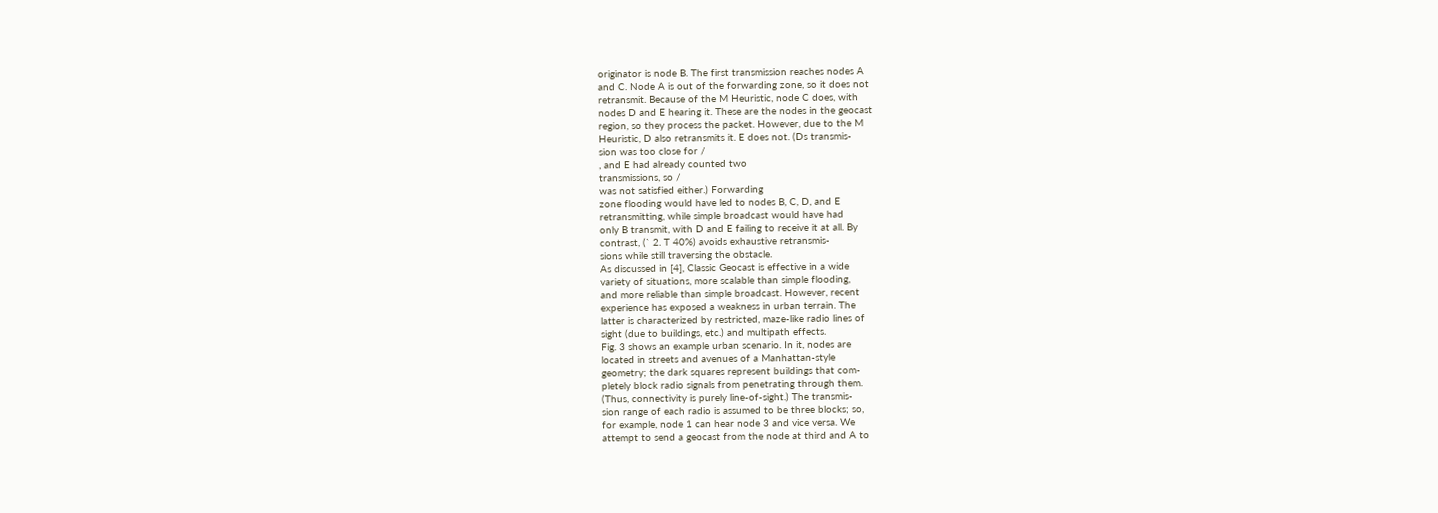originator is node B. The first transmission reaches nodes A
and C. Node A is out of the forwarding zone, so it does not
retransmit. Because of the M Heuristic, node C does, with
nodes D and E hearing it. These are the nodes in the geocast
region, so they process the packet. However, due to the M
Heuristic, D also retransmits it. E does not. (Ds transmis-
sion was too close for /
, and E had already counted two
transmissions, so /
was not satisfied either.) Forwarding
zone flooding would have led to nodes B, C, D, and E
retransmitting, while simple broadcast would have had
only B transmit, with D and E failing to receive it at all. By
contrast, (` 2. T 40%) avoids exhaustive retransmis-
sions while still traversing the obstacle.
As discussed in [4], Classic Geocast is effective in a wide
variety of situations, more scalable than simple flooding,
and more reliable than simple broadcast. However, recent
experience has exposed a weakness in urban terrain. The
latter is characterized by restricted, maze-like radio lines of
sight (due to buildings, etc.) and multipath effects.
Fig. 3 shows an example urban scenario. In it, nodes are
located in streets and avenues of a Manhattan-style
geometry; the dark squares represent buildings that com-
pletely block radio signals from penetrating through them.
(Thus, connectivity is purely line-of-sight.) The transmis-
sion range of each radio is assumed to be three blocks; so,
for example, node 1 can hear node 3 and vice versa. We
attempt to send a geocast from the node at third and A to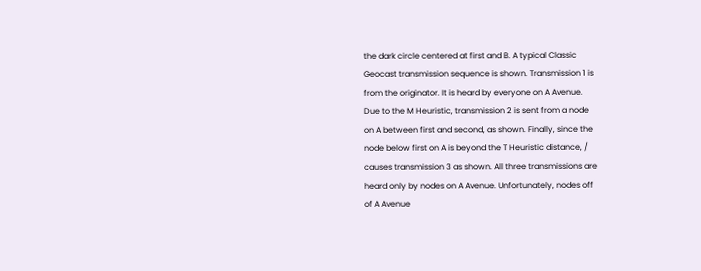the dark circle centered at first and B. A typical Classic
Geocast transmission sequence is shown. Transmission 1 is
from the originator. It is heard by everyone on A Avenue.
Due to the M Heuristic, transmission 2 is sent from a node
on A between first and second, as shown. Finally, since the
node below first on A is beyond the T Heuristic distance, /
causes transmission 3 as shown. All three transmissions are
heard only by nodes on A Avenue. Unfortunately, nodes off
of A Avenue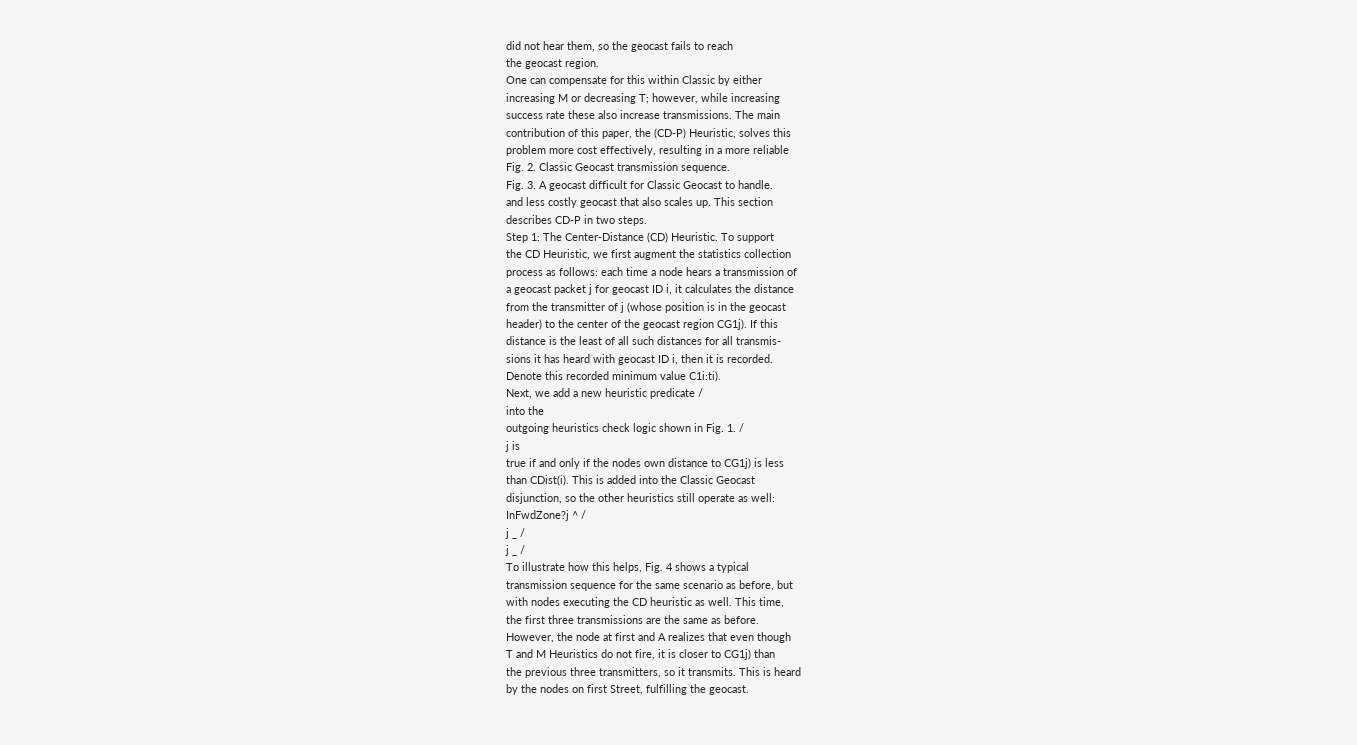did not hear them, so the geocast fails to reach
the geocast region.
One can compensate for this within Classic by either
increasing M or decreasing T; however, while increasing
success rate these also increase transmissions. The main
contribution of this paper, the (CD-P) Heuristic, solves this
problem more cost effectively, resulting in a more reliable
Fig. 2. Classic Geocast transmission sequence.
Fig. 3. A geocast difficult for Classic Geocast to handle.
and less costly geocast that also scales up. This section
describes CD-P in two steps.
Step 1: The Center-Distance (CD) Heuristic. To support
the CD Heuristic, we first augment the statistics collection
process as follows: each time a node hears a transmission of
a geocast packet j for geocast ID i, it calculates the distance
from the transmitter of j (whose position is in the geocast
header) to the center of the geocast region CG1j). If this
distance is the least of all such distances for all transmis-
sions it has heard with geocast ID i, then it is recorded.
Denote this recorded minimum value C1i:ti).
Next, we add a new heuristic predicate /
into the
outgoing heuristics check logic shown in Fig. 1. /
j is
true if and only if the nodes own distance to CG1j) is less
than CDist(i). This is added into the Classic Geocast
disjunction, so the other heuristics still operate as well:
InFwdZone?j ^ /
j _ /
j _ /
To illustrate how this helps, Fig. 4 shows a typical
transmission sequence for the same scenario as before, but
with nodes executing the CD heuristic as well. This time,
the first three transmissions are the same as before.
However, the node at first and A realizes that even though
T and M Heuristics do not fire, it is closer to CG1j) than
the previous three transmitters, so it transmits. This is heard
by the nodes on first Street, fulfilling the geocast.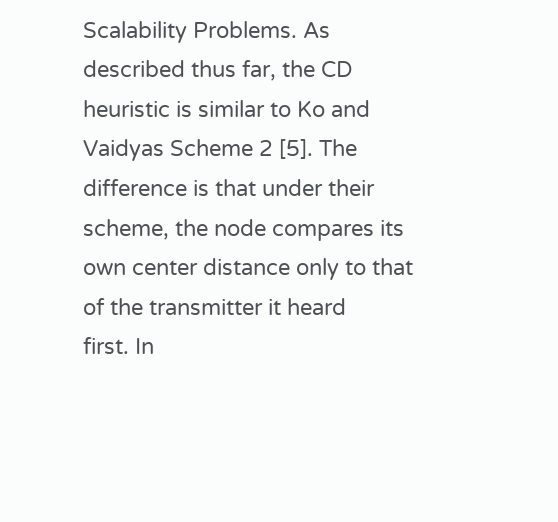Scalability Problems. As described thus far, the CD
heuristic is similar to Ko and Vaidyas Scheme 2 [5]. The
difference is that under their scheme, the node compares its
own center distance only to that of the transmitter it heard
first. In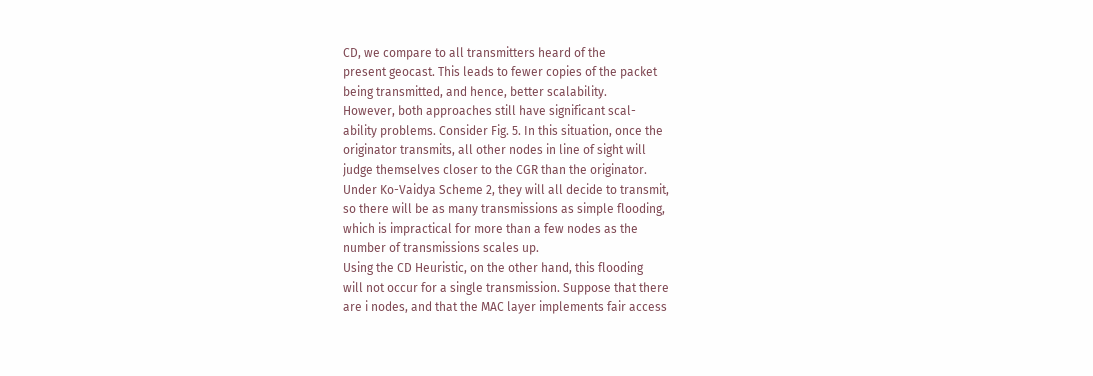CD, we compare to all transmitters heard of the
present geocast. This leads to fewer copies of the packet
being transmitted, and hence, better scalability.
However, both approaches still have significant scal-
ability problems. Consider Fig. 5. In this situation, once the
originator transmits, all other nodes in line of sight will
judge themselves closer to the CGR than the originator.
Under Ko-Vaidya Scheme 2, they will all decide to transmit,
so there will be as many transmissions as simple flooding,
which is impractical for more than a few nodes as the
number of transmissions scales up.
Using the CD Heuristic, on the other hand, this flooding
will not occur for a single transmission. Suppose that there
are i nodes, and that the MAC layer implements fair access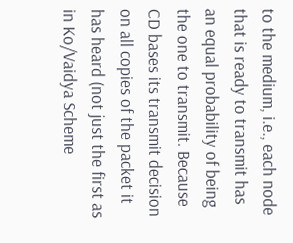to the medium, i.e., each node that is ready to transmit has
an equal probability of being the one to transmit. Because
CD bases its transmit decision on all copies of the packet it
has heard (not just the first as in Ko/Vaidya Scheme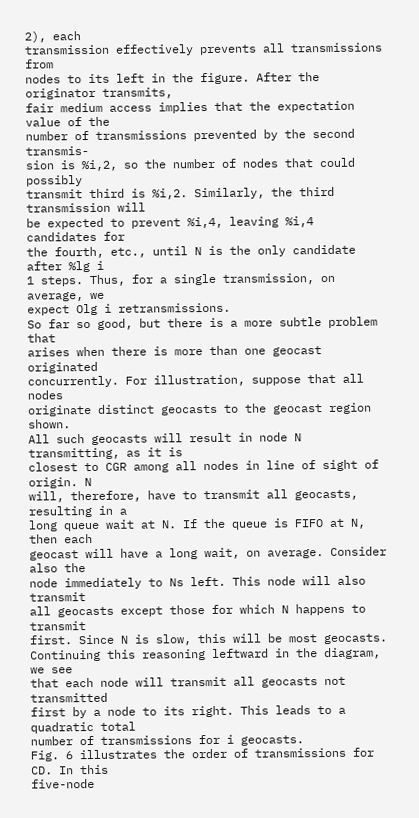2), each
transmission effectively prevents all transmissions from
nodes to its left in the figure. After the originator transmits,
fair medium access implies that the expectation value of the
number of transmissions prevented by the second transmis-
sion is %i,2, so the number of nodes that could possibly
transmit third is %i,2. Similarly, the third transmission will
be expected to prevent %i,4, leaving %i,4 candidates for
the fourth, etc., until N is the only candidate after %lg i
1 steps. Thus, for a single transmission, on average, we
expect Olg i retransmissions.
So far so good, but there is a more subtle problem that
arises when there is more than one geocast originated
concurrently. For illustration, suppose that all nodes
originate distinct geocasts to the geocast region shown.
All such geocasts will result in node N transmitting, as it is
closest to CGR among all nodes in line of sight of origin. N
will, therefore, have to transmit all geocasts, resulting in a
long queue wait at N. If the queue is FIFO at N, then each
geocast will have a long wait, on average. Consider also the
node immediately to Ns left. This node will also transmit
all geocasts except those for which N happens to transmit
first. Since N is slow, this will be most geocasts.
Continuing this reasoning leftward in the diagram, we see
that each node will transmit all geocasts not transmitted
first by a node to its right. This leads to a quadratic total
number of transmissions for i geocasts.
Fig. 6 illustrates the order of transmissions for CD. In this
five-node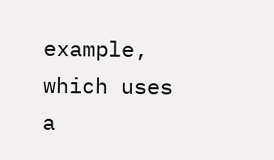example, which uses a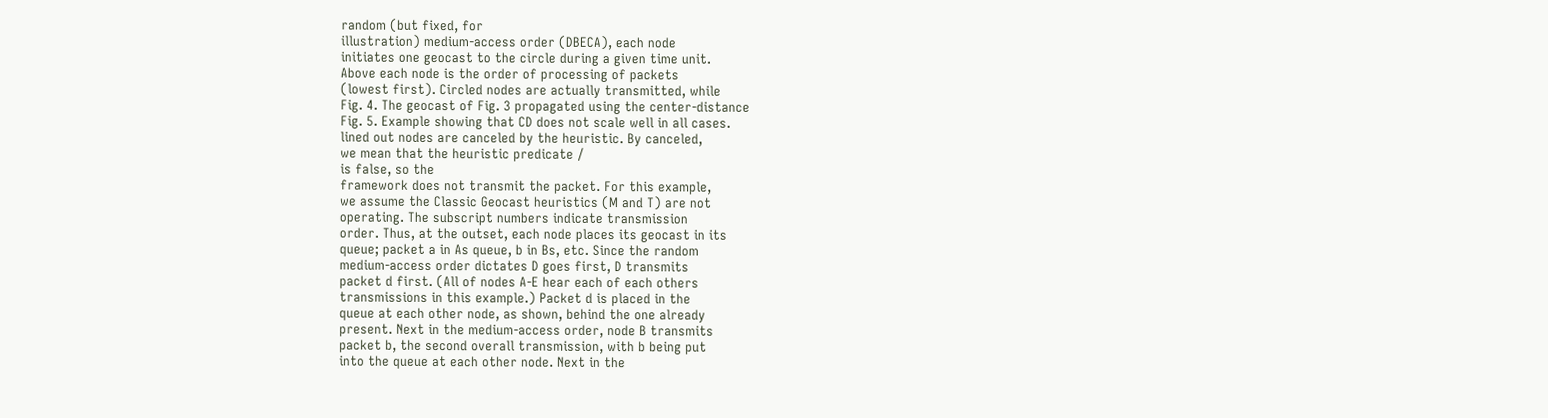random (but fixed, for
illustration) medium-access order (DBECA), each node
initiates one geocast to the circle during a given time unit.
Above each node is the order of processing of packets
(lowest first). Circled nodes are actually transmitted, while
Fig. 4. The geocast of Fig. 3 propagated using the center-distance
Fig. 5. Example showing that CD does not scale well in all cases.
lined out nodes are canceled by the heuristic. By canceled,
we mean that the heuristic predicate /
is false, so the
framework does not transmit the packet. For this example,
we assume the Classic Geocast heuristics (M and T) are not
operating. The subscript numbers indicate transmission
order. Thus, at the outset, each node places its geocast in its
queue; packet a in As queue, b in Bs, etc. Since the random
medium-access order dictates D goes first, D transmits
packet d first. (All of nodes A-E hear each of each others
transmissions in this example.) Packet d is placed in the
queue at each other node, as shown, behind the one already
present. Next in the medium-access order, node B transmits
packet b, the second overall transmission, with b being put
into the queue at each other node. Next in the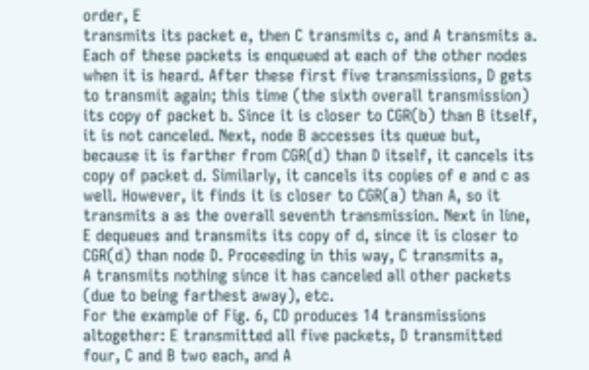order, E
transmits its packet e, then C transmits c, and A transmits a.
Each of these packets is enqueued at each of the other nodes
when it is heard. After these first five transmissions, D gets
to transmit again; this time (the sixth overall transmission)
its copy of packet b. Since it is closer to CGR(b) than B itself,
it is not canceled. Next, node B accesses its queue but,
because it is farther from CGR(d) than D itself, it cancels its
copy of packet d. Similarly, it cancels its copies of e and c as
well. However, it finds it is closer to CGR(a) than A, so it
transmits a as the overall seventh transmission. Next in line,
E dequeues and transmits its copy of d, since it is closer to
CGR(d) than node D. Proceeding in this way, C transmits a,
A transmits nothing since it has canceled all other packets
(due to being farthest away), etc.
For the example of Fig. 6, CD produces 14 transmissions
altogether: E transmitted all five packets, D transmitted
four, C and B two each, and A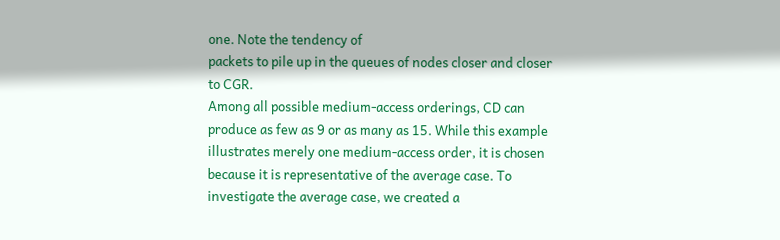one. Note the tendency of
packets to pile up in the queues of nodes closer and closer
to CGR.
Among all possible medium-access orderings, CD can
produce as few as 9 or as many as 15. While this example
illustrates merely one medium-access order, it is chosen
because it is representative of the average case. To
investigate the average case, we created a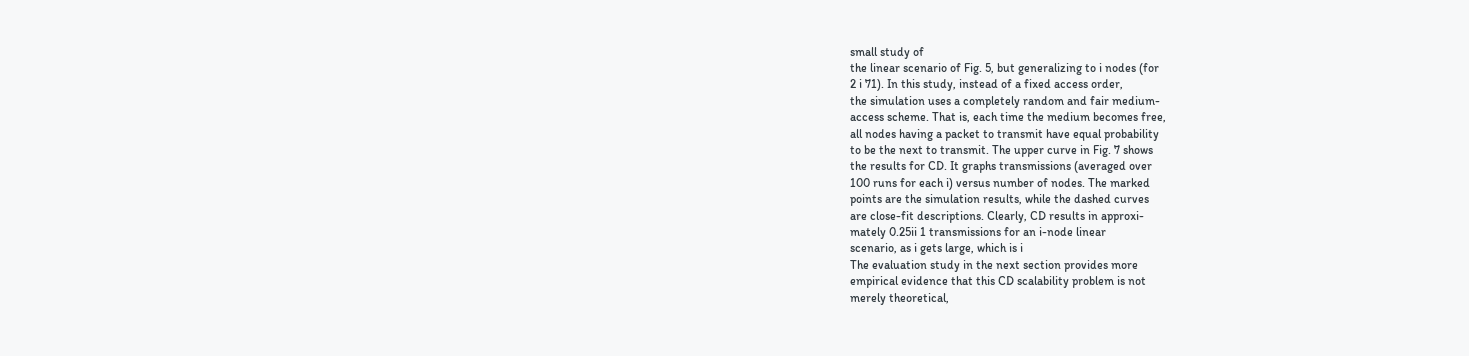small study of
the linear scenario of Fig. 5, but generalizing to i nodes (for
2 i 71). In this study, instead of a fixed access order,
the simulation uses a completely random and fair medium-
access scheme. That is, each time the medium becomes free,
all nodes having a packet to transmit have equal probability
to be the next to transmit. The upper curve in Fig. 7 shows
the results for CD. It graphs transmissions (averaged over
100 runs for each i) versus number of nodes. The marked
points are the simulation results, while the dashed curves
are close-fit descriptions. Clearly, CD results in approxi-
mately 0.25ii 1 transmissions for an i-node linear
scenario, as i gets large, which is i
The evaluation study in the next section provides more
empirical evidence that this CD scalability problem is not
merely theoretical,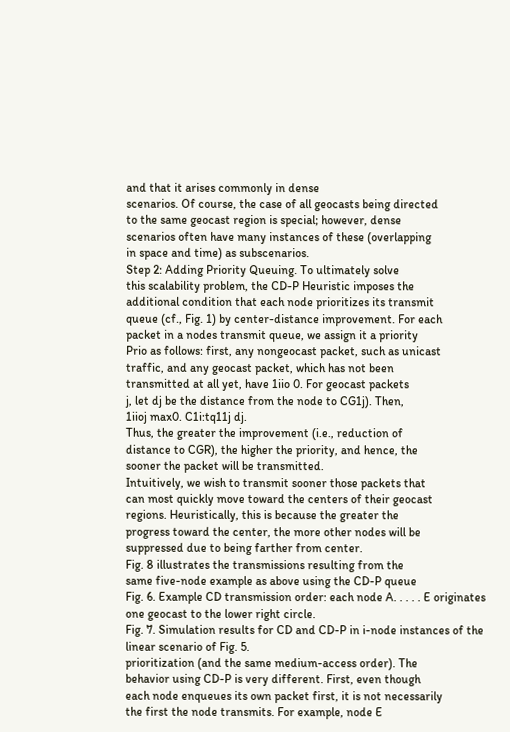and that it arises commonly in dense
scenarios. Of course, the case of all geocasts being directed
to the same geocast region is special; however, dense
scenarios often have many instances of these (overlapping
in space and time) as subscenarios.
Step 2: Adding Priority Queuing. To ultimately solve
this scalability problem, the CD-P Heuristic imposes the
additional condition that each node prioritizes its transmit
queue (cf., Fig. 1) by center-distance improvement. For each
packet in a nodes transmit queue, we assign it a priority
Prio as follows: first, any nongeocast packet, such as unicast
traffic, and any geocast packet, which has not been
transmitted at all yet, have 1iio 0. For geocast packets
j, let dj be the distance from the node to CG1j). Then,
1iioj max0. C1i:tq11j dj.
Thus, the greater the improvement (i.e., reduction of
distance to CGR), the higher the priority, and hence, the
sooner the packet will be transmitted.
Intuitively, we wish to transmit sooner those packets that
can most quickly move toward the centers of their geocast
regions. Heuristically, this is because the greater the
progress toward the center, the more other nodes will be
suppressed due to being farther from center.
Fig. 8 illustrates the transmissions resulting from the
same five-node example as above using the CD-P queue
Fig. 6. Example CD transmission order: each node A. . . . . E originates
one geocast to the lower right circle.
Fig. 7. Simulation results for CD and CD-P in i-node instances of the
linear scenario of Fig. 5.
prioritization (and the same medium-access order). The
behavior using CD-P is very different. First, even though
each node enqueues its own packet first, it is not necessarily
the first the node transmits. For example, node E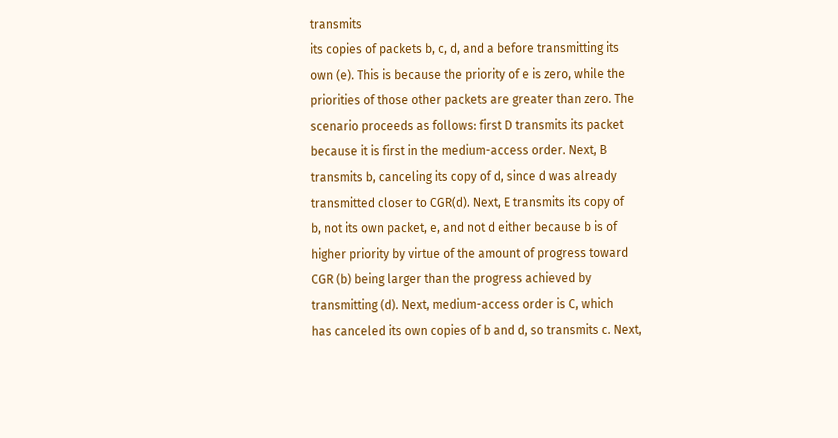transmits
its copies of packets b, c, d, and a before transmitting its
own (e). This is because the priority of e is zero, while the
priorities of those other packets are greater than zero. The
scenario proceeds as follows: first D transmits its packet
because it is first in the medium-access order. Next, B
transmits b, canceling its copy of d, since d was already
transmitted closer to CGR(d). Next, E transmits its copy of
b, not its own packet, e, and not d either because b is of
higher priority by virtue of the amount of progress toward
CGR (b) being larger than the progress achieved by
transmitting (d). Next, medium-access order is C, which
has canceled its own copies of b and d, so transmits c. Next,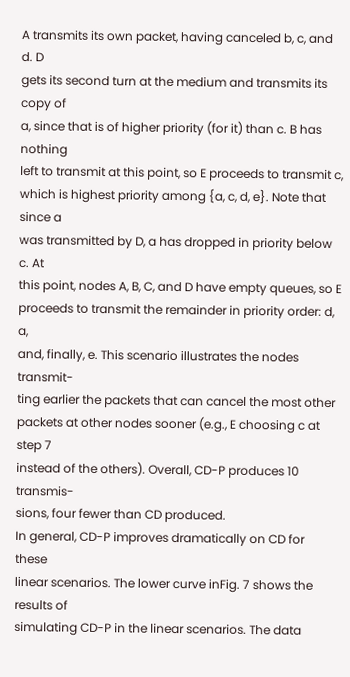A transmits its own packet, having canceled b, c, and d. D
gets its second turn at the medium and transmits its copy of
a, since that is of higher priority (for it) than c. B has nothing
left to transmit at this point, so E proceeds to transmit c,
which is highest priority among {a, c, d, e}. Note that since a
was transmitted by D, a has dropped in priority below c. At
this point, nodes A, B, C, and D have empty queues, so E
proceeds to transmit the remainder in priority order: d, a,
and, finally, e. This scenario illustrates the nodes transmit-
ting earlier the packets that can cancel the most other
packets at other nodes sooner (e.g., E choosing c at step 7
instead of the others). Overall, CD-P produces 10 transmis-
sions, four fewer than CD produced.
In general, CD-P improves dramatically on CD for these
linear scenarios. The lower curve inFig. 7 shows the results of
simulating CD-P in the linear scenarios. The data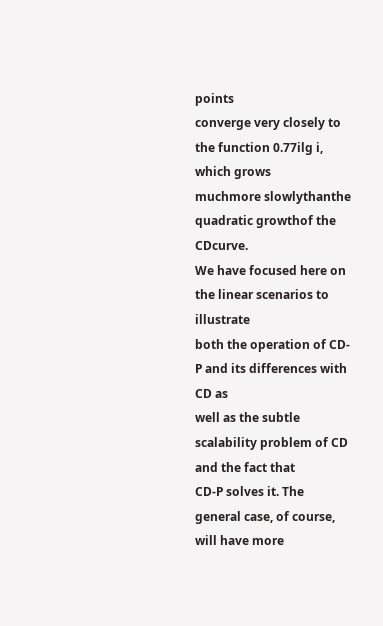points
converge very closely to the function 0.77ilg i, which grows
muchmore slowlythanthe quadratic growthof the CDcurve.
We have focused here on the linear scenarios to illustrate
both the operation of CD-P and its differences with CD as
well as the subtle scalability problem of CD and the fact that
CD-P solves it. The general case, of course, will have more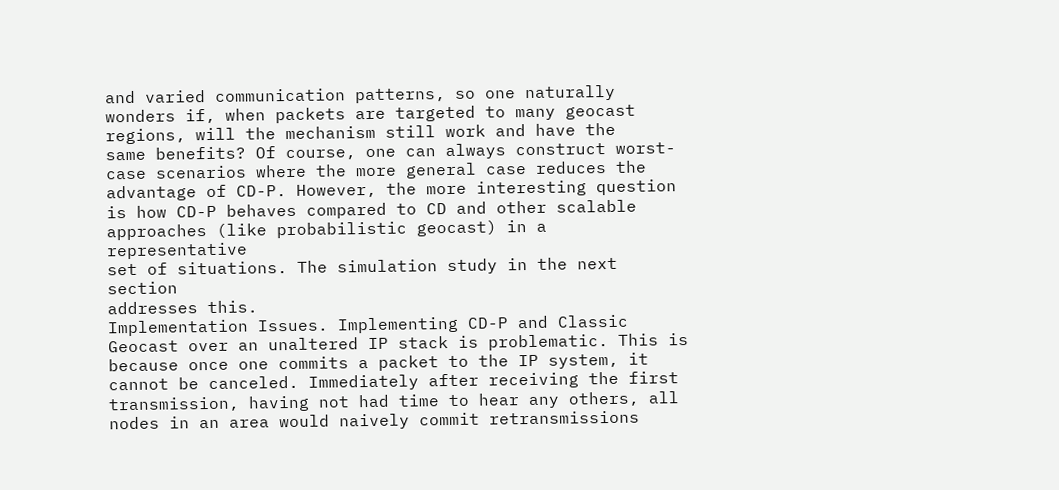and varied communication patterns, so one naturally
wonders if, when packets are targeted to many geocast
regions, will the mechanism still work and have the
same benefits? Of course, one can always construct worst-
case scenarios where the more general case reduces the
advantage of CD-P. However, the more interesting question
is how CD-P behaves compared to CD and other scalable
approaches (like probabilistic geocast) in a representative
set of situations. The simulation study in the next section
addresses this.
Implementation Issues. Implementing CD-P and Classic
Geocast over an unaltered IP stack is problematic. This is
because once one commits a packet to the IP system, it
cannot be canceled. Immediately after receiving the first
transmission, having not had time to hear any others, all
nodes in an area would naively commit retransmissions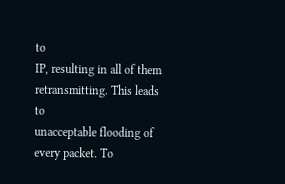to
IP, resulting in all of them retransmitting. This leads to
unacceptable flooding of every packet. To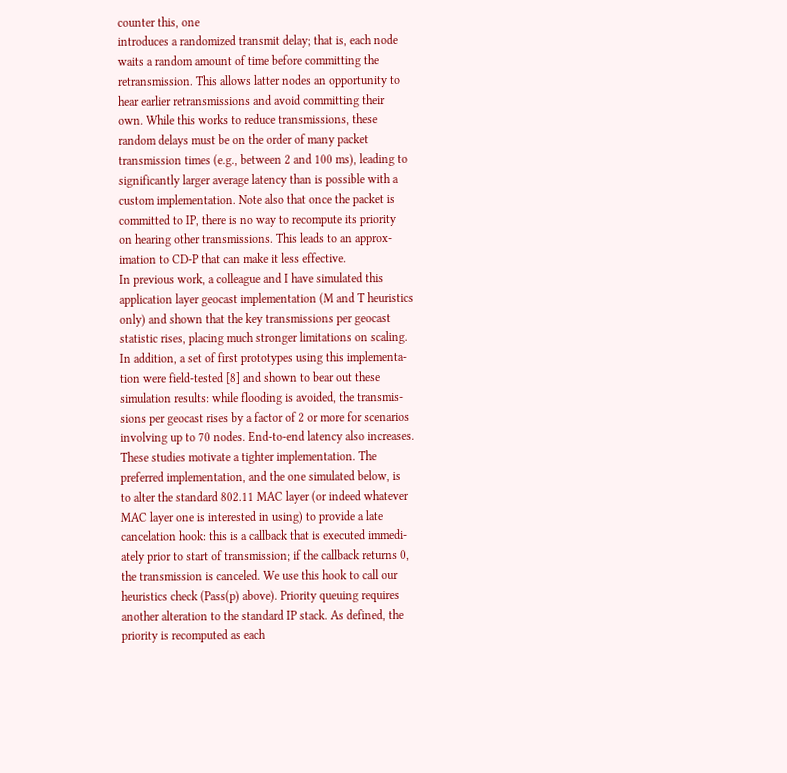counter this, one
introduces a randomized transmit delay; that is, each node
waits a random amount of time before committing the
retransmission. This allows latter nodes an opportunity to
hear earlier retransmissions and avoid committing their
own. While this works to reduce transmissions, these
random delays must be on the order of many packet
transmission times (e.g., between 2 and 100 ms), leading to
significantly larger average latency than is possible with a
custom implementation. Note also that once the packet is
committed to IP, there is no way to recompute its priority
on hearing other transmissions. This leads to an approx-
imation to CD-P that can make it less effective.
In previous work, a colleague and I have simulated this
application layer geocast implementation (M and T heuristics
only) and shown that the key transmissions per geocast
statistic rises, placing much stronger limitations on scaling.
In addition, a set of first prototypes using this implementa-
tion were field-tested [8] and shown to bear out these
simulation results: while flooding is avoided, the transmis-
sions per geocast rises by a factor of 2 or more for scenarios
involving up to 70 nodes. End-to-end latency also increases.
These studies motivate a tighter implementation. The
preferred implementation, and the one simulated below, is
to alter the standard 802.11 MAC layer (or indeed whatever
MAC layer one is interested in using) to provide a late
cancelation hook: this is a callback that is executed immedi-
ately prior to start of transmission; if the callback returns 0,
the transmission is canceled. We use this hook to call our
heuristics check (Pass(p) above). Priority queuing requires
another alteration to the standard IP stack. As defined, the
priority is recomputed as each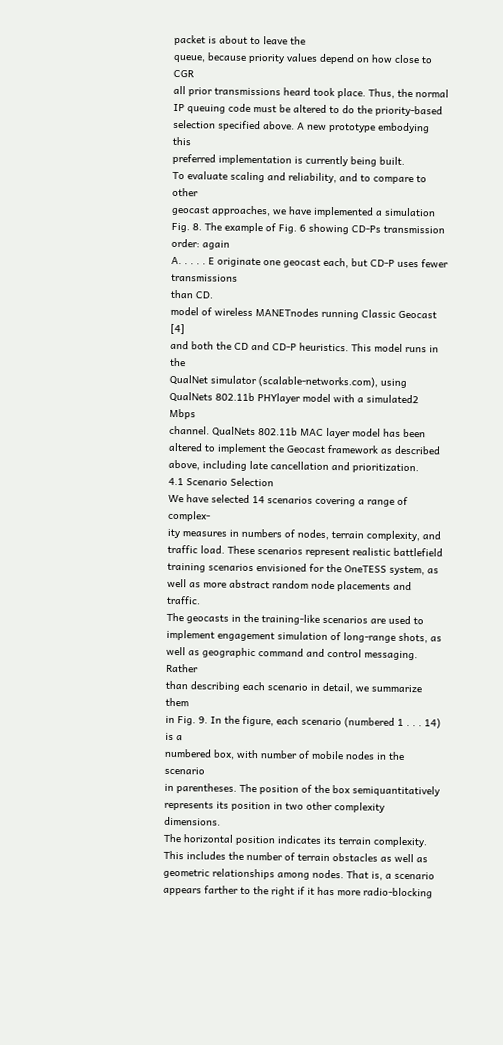packet is about to leave the
queue, because priority values depend on how close to CGR
all prior transmissions heard took place. Thus, the normal
IP queuing code must be altered to do the priority-based
selection specified above. A new prototype embodying this
preferred implementation is currently being built.
To evaluate scaling and reliability, and to compare to other
geocast approaches, we have implemented a simulation
Fig. 8. The example of Fig. 6 showing CD-Ps transmission order: again
A. . . . . E originate one geocast each, but CD-P uses fewer transmissions
than CD.
model of wireless MANETnodes running Classic Geocast [4]
and both the CD and CD-P heuristics. This model runs in the
QualNet simulator (scalable-networks.com), using
QualNets 802.11b PHYlayer model with a simulated2 Mbps
channel. QualNets 802.11b MAC layer model has been
altered to implement the Geocast framework as described
above, including late cancellation and prioritization.
4.1 Scenario Selection
We have selected 14 scenarios covering a range of complex-
ity measures in numbers of nodes, terrain complexity, and
traffic load. These scenarios represent realistic battlefield
training scenarios envisioned for the OneTESS system, as
well as more abstract random node placements and traffic.
The geocasts in the training-like scenarios are used to
implement engagement simulation of long-range shots, as
well as geographic command and control messaging. Rather
than describing each scenario in detail, we summarize them
in Fig. 9. In the figure, each scenario (numbered 1 . . . 14) is a
numbered box, with number of mobile nodes in the scenario
in parentheses. The position of the box semiquantitatively
represents its position in two other complexity dimensions.
The horizontal position indicates its terrain complexity.
This includes the number of terrain obstacles as well as
geometric relationships among nodes. That is, a scenario
appears farther to the right if it has more radio-blocking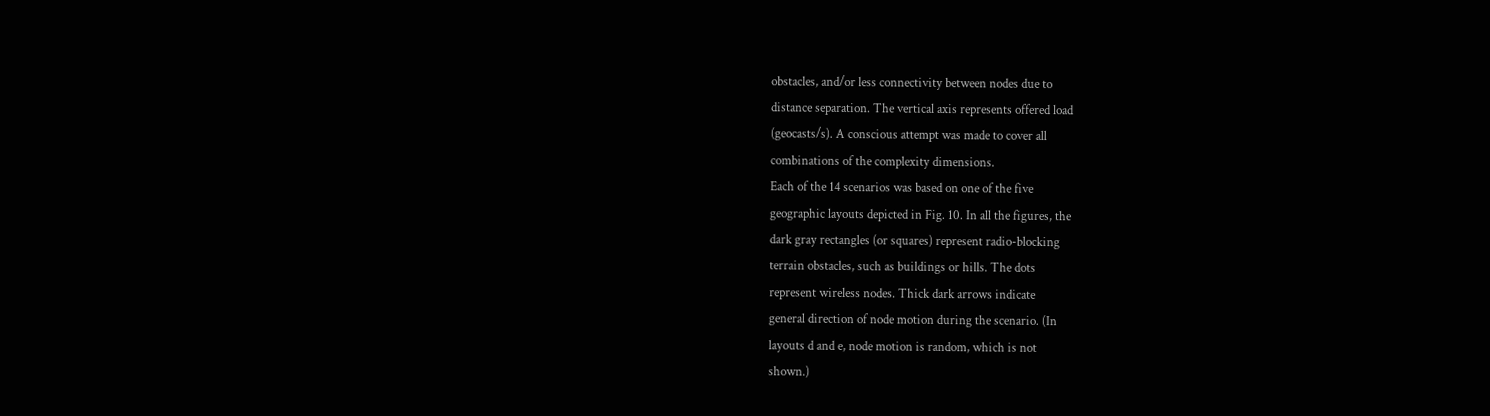obstacles, and/or less connectivity between nodes due to
distance separation. The vertical axis represents offered load
(geocasts/s). A conscious attempt was made to cover all
combinations of the complexity dimensions.
Each of the 14 scenarios was based on one of the five
geographic layouts depicted in Fig. 10. In all the figures, the
dark gray rectangles (or squares) represent radio-blocking
terrain obstacles, such as buildings or hills. The dots
represent wireless nodes. Thick dark arrows indicate
general direction of node motion during the scenario. (In
layouts d and e, node motion is random, which is not
shown.)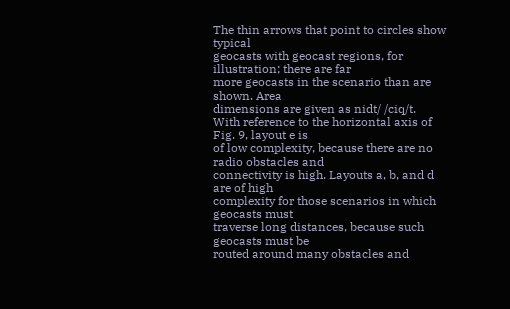The thin arrows that point to circles show typical
geocasts with geocast regions, for illustration; there are far
more geocasts in the scenario than are shown. Area
dimensions are given as nidt/ /ciq/t.
With reference to the horizontal axis of Fig. 9, layout e is
of low complexity, because there are no radio obstacles and
connectivity is high. Layouts a, b, and d are of high
complexity for those scenarios in which geocasts must
traverse long distances, because such geocasts must be
routed around many obstacles and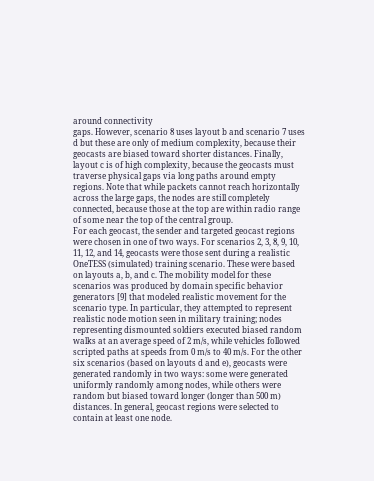around connectivity
gaps. However, scenario 8 uses layout b and scenario 7 uses
d but these are only of medium complexity, because their
geocasts are biased toward shorter distances. Finally,
layout c is of high complexity, because the geocasts must
traverse physical gaps via long paths around empty
regions. Note that while packets cannot reach horizontally
across the large gaps, the nodes are still completely
connected, because those at the top are within radio range
of some near the top of the central group.
For each geocast, the sender and targeted geocast regions
were chosen in one of two ways. For scenarios 2, 3, 8, 9, 10,
11, 12, and 14, geocasts were those sent during a realistic
OneTESS (simulated) training scenario. These were based
on layouts a, b, and c. The mobility model for these
scenarios was produced by domain specific behavior
generators [9] that modeled realistic movement for the
scenario type. In particular, they attempted to represent
realistic node motion seen in military training; nodes
representing dismounted soldiers executed biased random
walks at an average speed of 2 m/s, while vehicles followed
scripted paths at speeds from 0 m/s to 40 m/s. For the other
six scenarios (based on layouts d and e), geocasts were
generated randomly in two ways: some were generated
uniformly randomly among nodes, while others were
random but biased toward longer (longer than 500 m)
distances. In general, geocast regions were selected to
contain at least one node.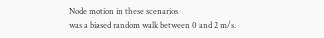Node motion in these scenarios
was a biased random walk between 0 and 2 m/s.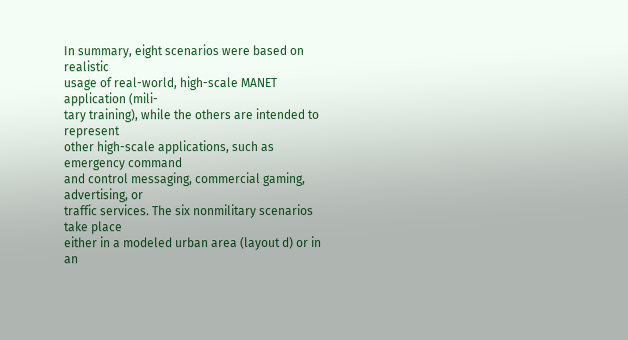In summary, eight scenarios were based on realistic
usage of real-world, high-scale MANET application (mili-
tary training), while the others are intended to represent
other high-scale applications, such as emergency command
and control messaging, commercial gaming, advertising, or
traffic services. The six nonmilitary scenarios take place
either in a modeled urban area (layout d) or in an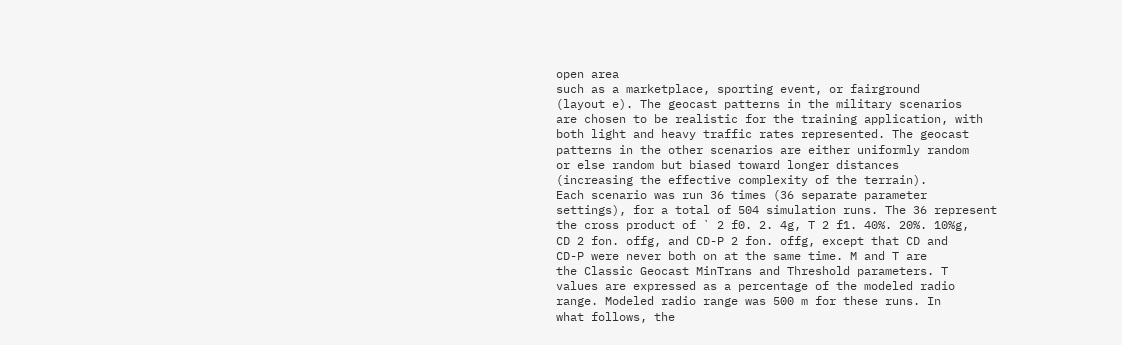open area
such as a marketplace, sporting event, or fairground
(layout e). The geocast patterns in the military scenarios
are chosen to be realistic for the training application, with
both light and heavy traffic rates represented. The geocast
patterns in the other scenarios are either uniformly random
or else random but biased toward longer distances
(increasing the effective complexity of the terrain).
Each scenario was run 36 times (36 separate parameter
settings), for a total of 504 simulation runs. The 36 represent
the cross product of ` 2 f0. 2. 4g, T 2 f1. 40%. 20%. 10%g,
CD 2 fon. offg, and CD-P 2 fon. offg, except that CD and
CD-P were never both on at the same time. M and T are
the Classic Geocast MinTrans and Threshold parameters. T
values are expressed as a percentage of the modeled radio
range. Modeled radio range was 500 m for these runs. In
what follows, the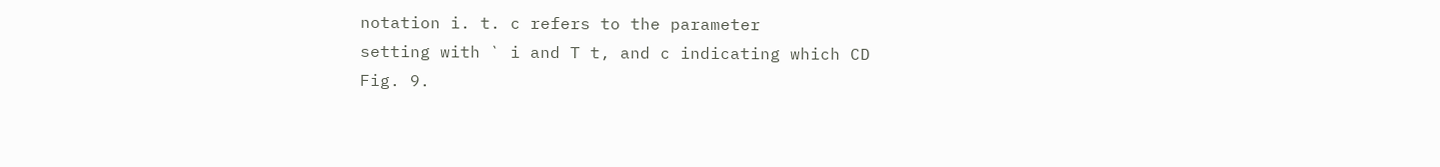notation i. t. c refers to the parameter
setting with ` i and T t, and c indicating which CD
Fig. 9.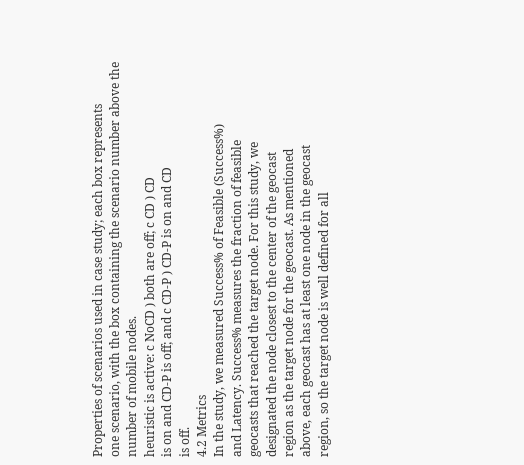Properties of scenarios used in case study; each box represents
one scenario, with the box containing the scenario number above the
number of mobile nodes.
heuristic is active: c NoCD ) both are off; c CD ) CD
is on and CD-P is off; and c CD-P ) CD-P is on and CD
is off.
4.2 Metrics
In the study, we measured Success% of Feasible (Success%)
and Latency. Success% measures the fraction of feasible
geocasts that reached the target node. For this study, we
designated the node closest to the center of the geocast
region as the target node for the geocast. As mentioned
above, each geocast has at least one node in the geocast
region, so the target node is well defined for all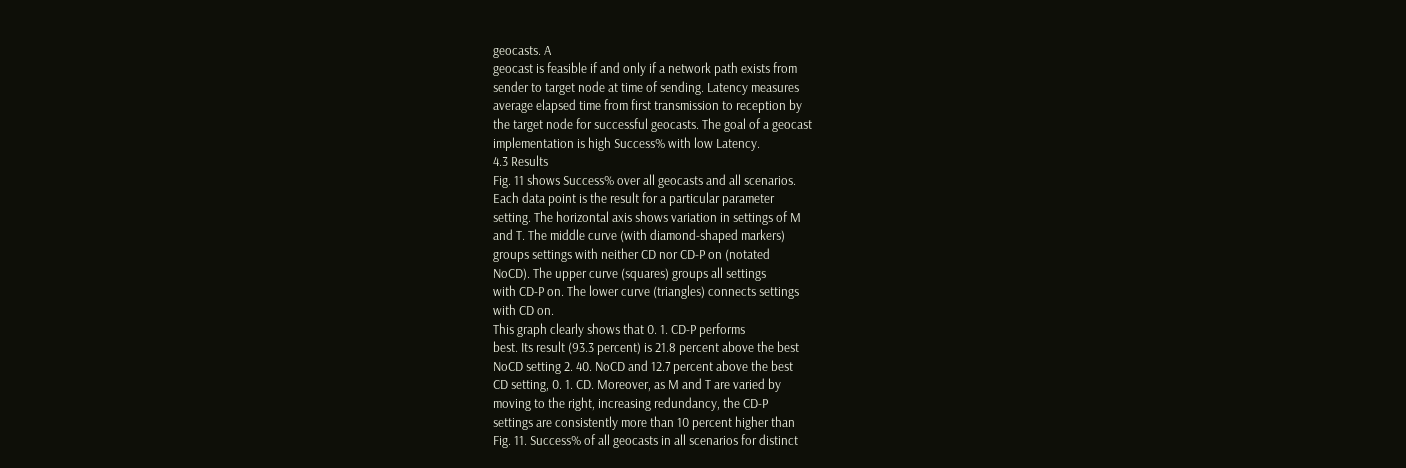geocasts. A
geocast is feasible if and only if a network path exists from
sender to target node at time of sending. Latency measures
average elapsed time from first transmission to reception by
the target node for successful geocasts. The goal of a geocast
implementation is high Success% with low Latency.
4.3 Results
Fig. 11 shows Success% over all geocasts and all scenarios.
Each data point is the result for a particular parameter
setting. The horizontal axis shows variation in settings of M
and T. The middle curve (with diamond-shaped markers)
groups settings with neither CD nor CD-P on (notated
NoCD). The upper curve (squares) groups all settings
with CD-P on. The lower curve (triangles) connects settings
with CD on.
This graph clearly shows that 0. 1. CD-P performs
best. Its result (93.3 percent) is 21.8 percent above the best
NoCD setting 2. 40. NoCD and 12.7 percent above the best
CD setting, 0. 1. CD. Moreover, as M and T are varied by
moving to the right, increasing redundancy, the CD-P
settings are consistently more than 10 percent higher than
Fig. 11. Success% of all geocasts in all scenarios for distinct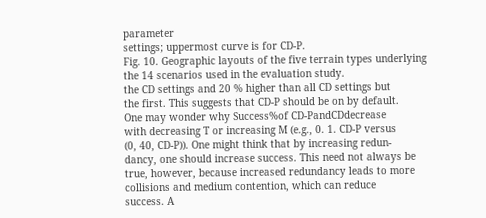parameter
settings; uppermost curve is for CD-P.
Fig. 10. Geographic layouts of the five terrain types underlying the 14 scenarios used in the evaluation study.
the CD settings and 20 % higher than all CD settings but
the first. This suggests that CD-P should be on by default.
One may wonder why Success%of CD-PandCDdecrease
with decreasing T or increasing M (e.g., 0. 1. CD-P versus
(0, 40, CD-P)). One might think that by increasing redun-
dancy, one should increase success. This need not always be
true, however, because increased redundancy leads to more
collisions and medium contention, which can reduce
success. A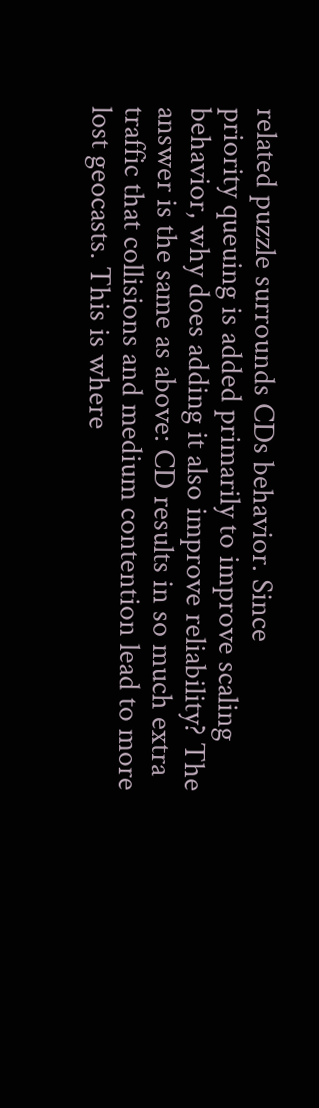related puzzle surrounds CDs behavior. Since
priority queuing is added primarily to improve scaling
behavior, why does adding it also improve reliability? The
answer is the same as above: CD results in so much extra
traffic that collisions and medium contention lead to more
lost geocasts. This is where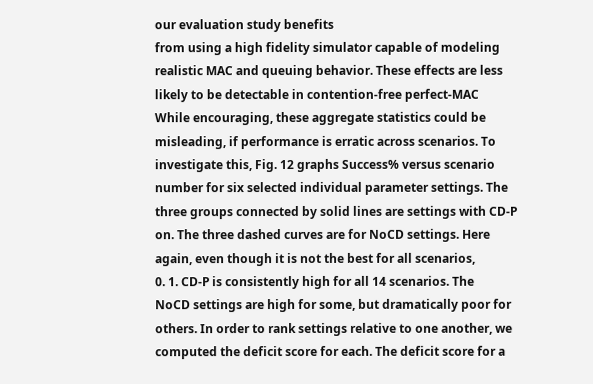our evaluation study benefits
from using a high fidelity simulator capable of modeling
realistic MAC and queuing behavior. These effects are less
likely to be detectable in contention-free perfect-MAC
While encouraging, these aggregate statistics could be
misleading, if performance is erratic across scenarios. To
investigate this, Fig. 12 graphs Success% versus scenario
number for six selected individual parameter settings. The
three groups connected by solid lines are settings with CD-P
on. The three dashed curves are for NoCD settings. Here
again, even though it is not the best for all scenarios,
0. 1. CD-P is consistently high for all 14 scenarios. The
NoCD settings are high for some, but dramatically poor for
others. In order to rank settings relative to one another, we
computed the deficit score for each. The deficit score for a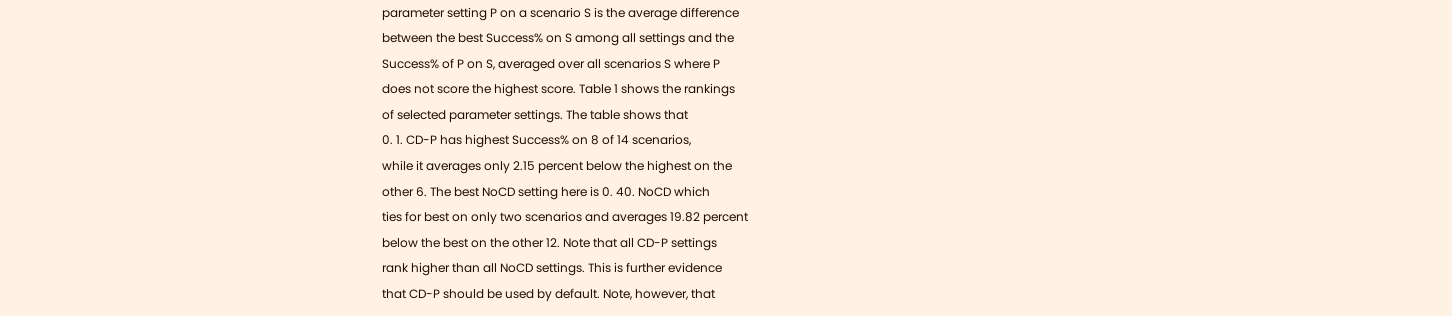parameter setting P on a scenario S is the average difference
between the best Success% on S among all settings and the
Success% of P on S, averaged over all scenarios S where P
does not score the highest score. Table 1 shows the rankings
of selected parameter settings. The table shows that
0. 1. CD-P has highest Success% on 8 of 14 scenarios,
while it averages only 2.15 percent below the highest on the
other 6. The best NoCD setting here is 0. 40. NoCD which
ties for best on only two scenarios and averages 19.82 percent
below the best on the other 12. Note that all CD-P settings
rank higher than all NoCD settings. This is further evidence
that CD-P should be used by default. Note, however, that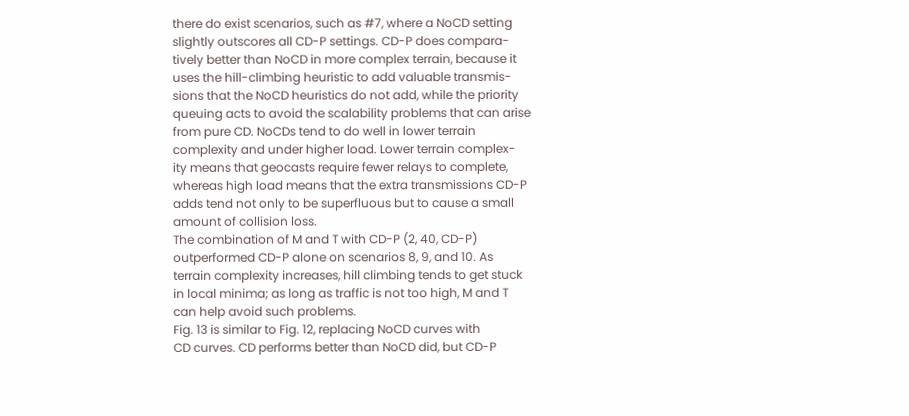there do exist scenarios, such as #7, where a NoCD setting
slightly outscores all CD-P settings. CD-P does compara-
tively better than NoCD in more complex terrain, because it
uses the hill-climbing heuristic to add valuable transmis-
sions that the NoCD heuristics do not add, while the priority
queuing acts to avoid the scalability problems that can arise
from pure CD. NoCDs tend to do well in lower terrain
complexity and under higher load. Lower terrain complex-
ity means that geocasts require fewer relays to complete,
whereas high load means that the extra transmissions CD-P
adds tend not only to be superfluous but to cause a small
amount of collision loss.
The combination of M and T with CD-P (2, 40, CD-P)
outperformed CD-P alone on scenarios 8, 9, and 10. As
terrain complexity increases, hill climbing tends to get stuck
in local minima; as long as traffic is not too high, M and T
can help avoid such problems.
Fig. 13 is similar to Fig. 12, replacing NoCD curves with
CD curves. CD performs better than NoCD did, but CD-P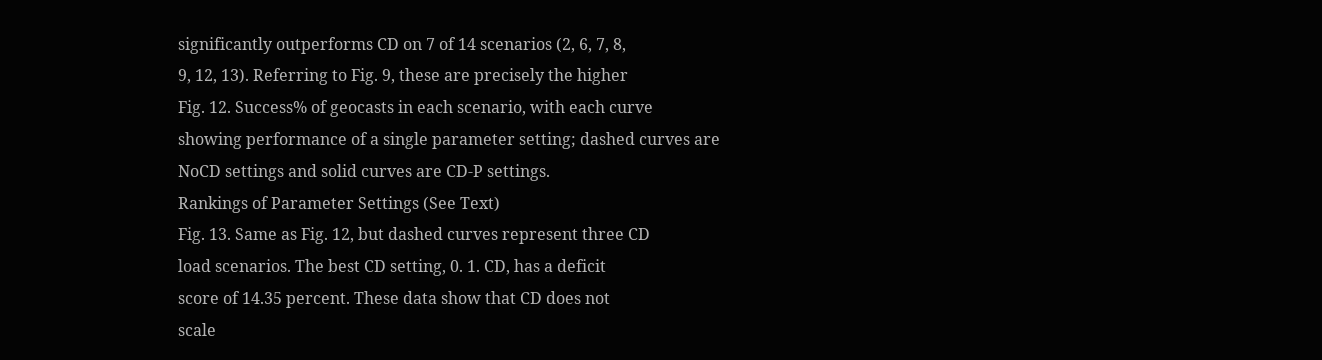significantly outperforms CD on 7 of 14 scenarios (2, 6, 7, 8,
9, 12, 13). Referring to Fig. 9, these are precisely the higher
Fig. 12. Success% of geocasts in each scenario, with each curve
showing performance of a single parameter setting; dashed curves are
NoCD settings and solid curves are CD-P settings.
Rankings of Parameter Settings (See Text)
Fig. 13. Same as Fig. 12, but dashed curves represent three CD
load scenarios. The best CD setting, 0. 1. CD, has a deficit
score of 14.35 percent. These data show that CD does not
scale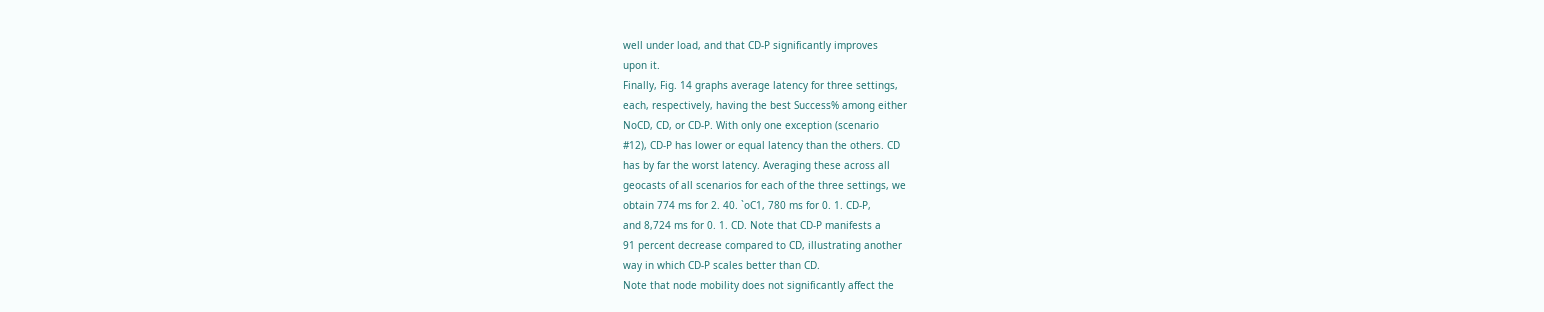well under load, and that CD-P significantly improves
upon it.
Finally, Fig. 14 graphs average latency for three settings,
each, respectively, having the best Success% among either
NoCD, CD, or CD-P. With only one exception (scenario
#12), CD-P has lower or equal latency than the others. CD
has by far the worst latency. Averaging these across all
geocasts of all scenarios for each of the three settings, we
obtain 774 ms for 2. 40. `oC1, 780 ms for 0. 1. CD-P,
and 8,724 ms for 0. 1. CD. Note that CD-P manifests a
91 percent decrease compared to CD, illustrating another
way in which CD-P scales better than CD.
Note that node mobility does not significantly affect the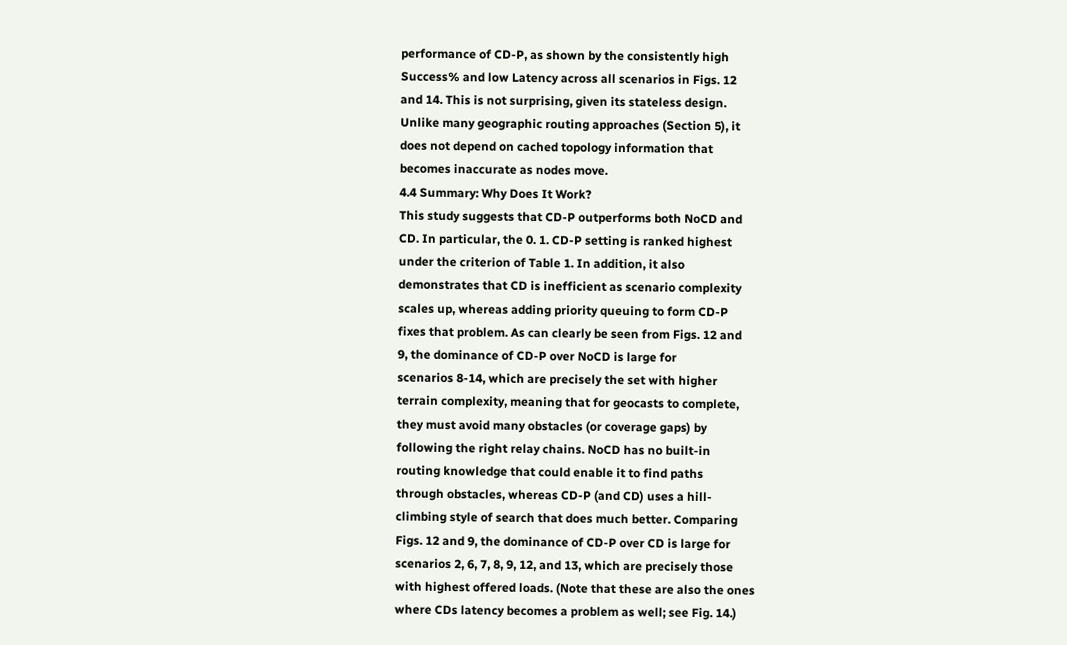performance of CD-P, as shown by the consistently high
Success% and low Latency across all scenarios in Figs. 12
and 14. This is not surprising, given its stateless design.
Unlike many geographic routing approaches (Section 5), it
does not depend on cached topology information that
becomes inaccurate as nodes move.
4.4 Summary: Why Does It Work?
This study suggests that CD-P outperforms both NoCD and
CD. In particular, the 0. 1. CD-P setting is ranked highest
under the criterion of Table 1. In addition, it also
demonstrates that CD is inefficient as scenario complexity
scales up, whereas adding priority queuing to form CD-P
fixes that problem. As can clearly be seen from Figs. 12 and
9, the dominance of CD-P over NoCD is large for
scenarios 8-14, which are precisely the set with higher
terrain complexity, meaning that for geocasts to complete,
they must avoid many obstacles (or coverage gaps) by
following the right relay chains. NoCD has no built-in
routing knowledge that could enable it to find paths
through obstacles, whereas CD-P (and CD) uses a hill-
climbing style of search that does much better. Comparing
Figs. 12 and 9, the dominance of CD-P over CD is large for
scenarios 2, 6, 7, 8, 9, 12, and 13, which are precisely those
with highest offered loads. (Note that these are also the ones
where CDs latency becomes a problem as well; see Fig. 14.)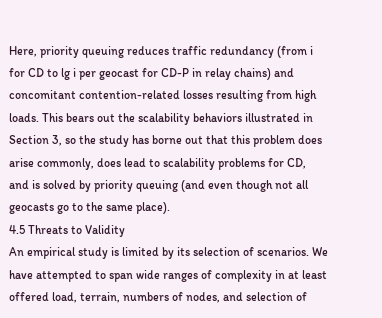Here, priority queuing reduces traffic redundancy (from i
for CD to lg i per geocast for CD-P in relay chains) and
concomitant contention-related losses resulting from high
loads. This bears out the scalability behaviors illustrated in
Section 3, so the study has borne out that this problem does
arise commonly, does lead to scalability problems for CD,
and is solved by priority queuing (and even though not all
geocasts go to the same place).
4.5 Threats to Validity
An empirical study is limited by its selection of scenarios. We
have attempted to span wide ranges of complexity in at least
offered load, terrain, numbers of nodes, and selection of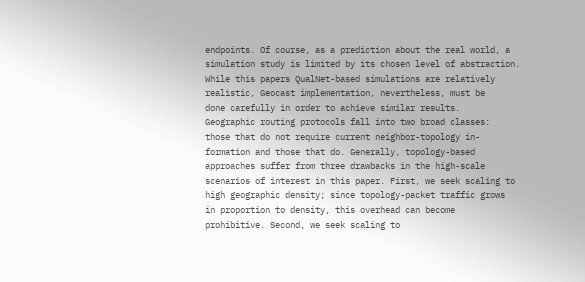endpoints. Of course, as a prediction about the real world, a
simulation study is limited by its chosen level of abstraction.
While this papers QualNet-based simulations are relatively
realistic, Geocast implementation, nevertheless, must be
done carefully in order to achieve similar results.
Geographic routing protocols fall into two broad classes:
those that do not require current neighbor-topology in-
formation and those that do. Generally, topology-based
approaches suffer from three drawbacks in the high-scale
scenarios of interest in this paper. First, we seek scaling to
high geographic density; since topology-packet traffic grows
in proportion to density, this overhead can become
prohibitive. Second, we seek scaling to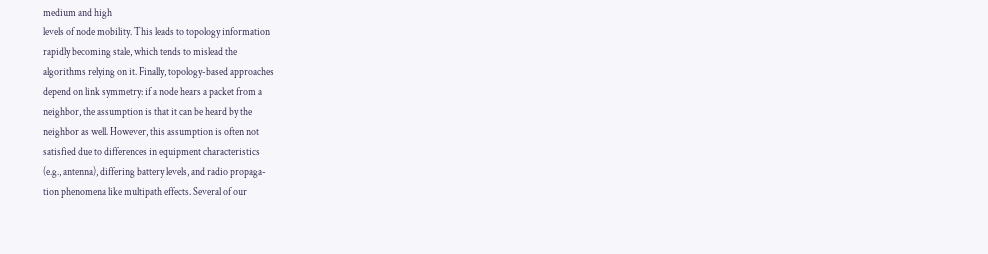medium and high
levels of node mobility. This leads to topology information
rapidly becoming stale, which tends to mislead the
algorithms relying on it. Finally, topology-based approaches
depend on link symmetry: if a node hears a packet from a
neighbor, the assumption is that it can be heard by the
neighbor as well. However, this assumption is often not
satisfied due to differences in equipment characteristics
(e.g., antenna), differing battery levels, and radio propaga-
tion phenomena like multipath effects. Several of our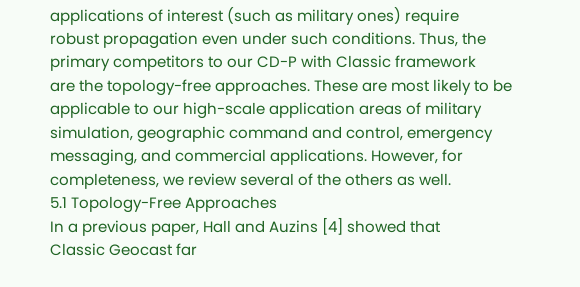applications of interest (such as military ones) require
robust propagation even under such conditions. Thus, the
primary competitors to our CD-P with Classic framework
are the topology-free approaches. These are most likely to be
applicable to our high-scale application areas of military
simulation, geographic command and control, emergency
messaging, and commercial applications. However, for
completeness, we review several of the others as well.
5.1 Topology-Free Approaches
In a previous paper, Hall and Auzins [4] showed that
Classic Geocast far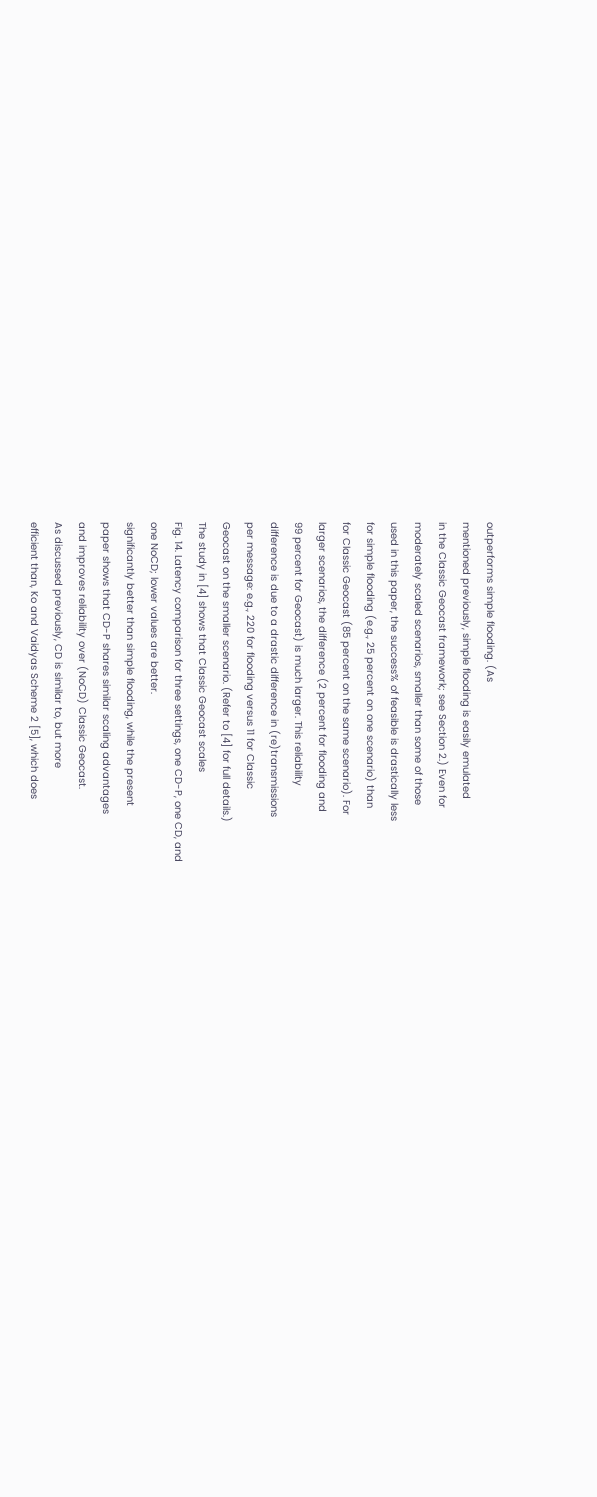outperforms simple flooding. (As
mentioned previously, simple flooding is easily emulated
in the Classic Geocast framework; see Section 2.) Even for
moderately scaled scenarios, smaller than some of those
used in this paper, the success% of feasible is drastically less
for simple flooding (e.g., 25 percent on one scenario) than
for Classic Geocast (85 percent on the same scenario). For
larger scenarios, the difference (2 percent for flooding and
99 percent for Geocast) is much larger. This reliability
difference is due to a drastic difference in (re)transmissions
per message: e.g., 220 for flooding versus 11 for Classic
Geocast on the smaller scenario. (Refer to [4] for full details.)
The study in [4] shows that Classic Geocast scales
Fig. 14. Latency comparison for three settings, one CD-P, one CD, and
one NoCD; lower values are better.
significantly better than simple flooding, while the present
paper shows that CD-P shares similar scaling advantages
and improves reliability over (NoCD) Classic Geocast.
As discussed previously, CD is similar to, but more
efficient than, Ko and Vaidyas Scheme 2 [5], which does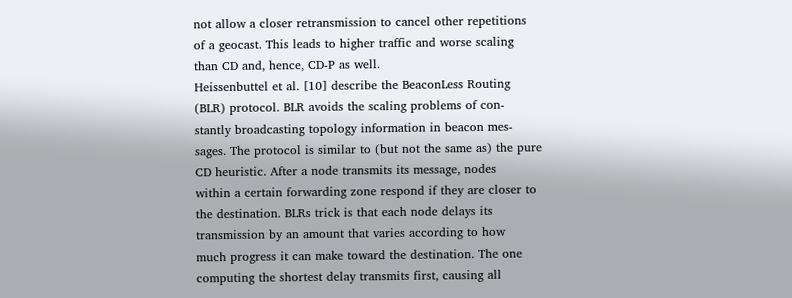not allow a closer retransmission to cancel other repetitions
of a geocast. This leads to higher traffic and worse scaling
than CD and, hence, CD-P as well.
Heissenbuttel et al. [10] describe the BeaconLess Routing
(BLR) protocol. BLR avoids the scaling problems of con-
stantly broadcasting topology information in beacon mes-
sages. The protocol is similar to (but not the same as) the pure
CD heuristic. After a node transmits its message, nodes
within a certain forwarding zone respond if they are closer to
the destination. BLRs trick is that each node delays its
transmission by an amount that varies according to how
much progress it can make toward the destination. The one
computing the shortest delay transmits first, causing all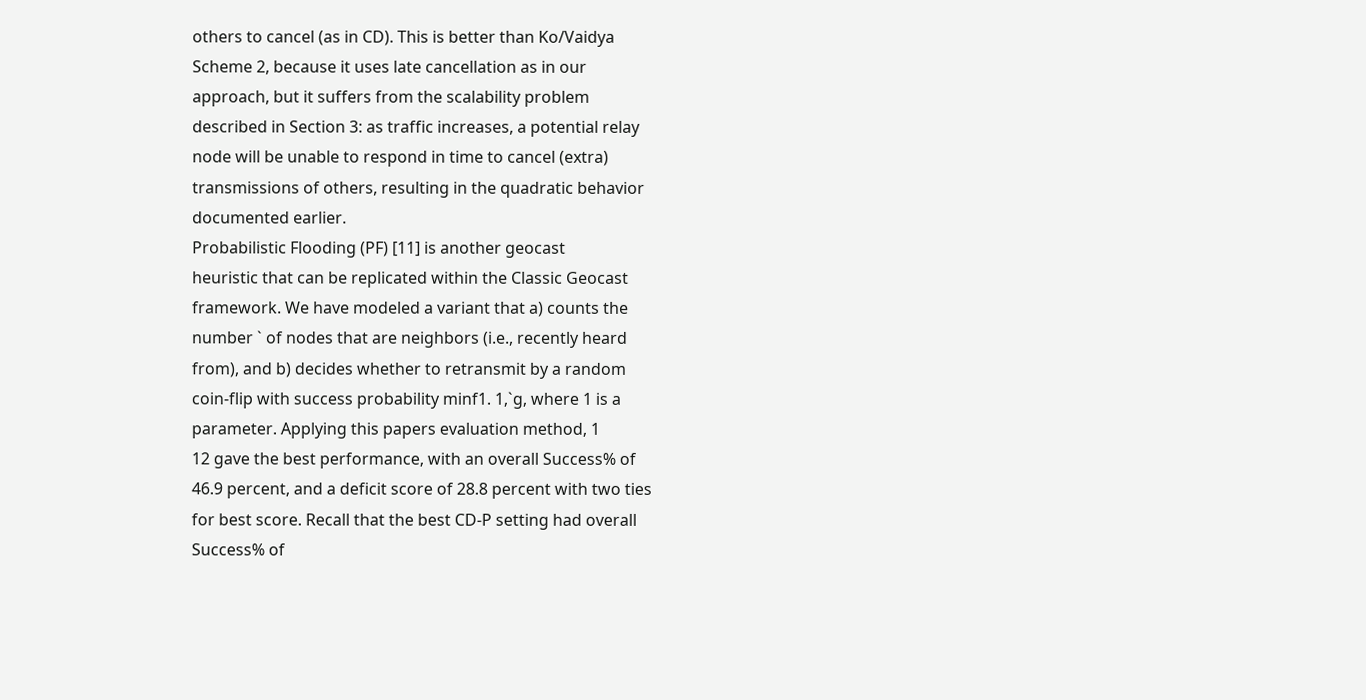others to cancel (as in CD). This is better than Ko/Vaidya
Scheme 2, because it uses late cancellation as in our
approach, but it suffers from the scalability problem
described in Section 3: as traffic increases, a potential relay
node will be unable to respond in time to cancel (extra)
transmissions of others, resulting in the quadratic behavior
documented earlier.
Probabilistic Flooding (PF) [11] is another geocast
heuristic that can be replicated within the Classic Geocast
framework. We have modeled a variant that a) counts the
number ` of nodes that are neighbors (i.e., recently heard
from), and b) decides whether to retransmit by a random
coin-flip with success probability minf1. 1,`g, where 1 is a
parameter. Applying this papers evaluation method, 1
12 gave the best performance, with an overall Success% of
46.9 percent, and a deficit score of 28.8 percent with two ties
for best score. Recall that the best CD-P setting had overall
Success% of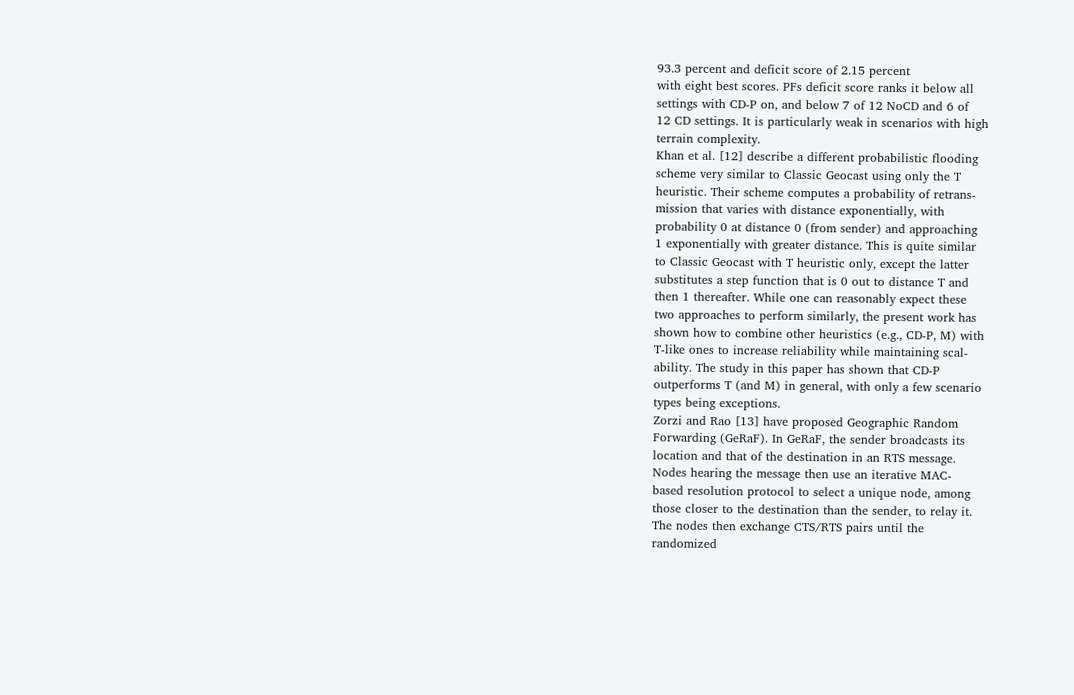93.3 percent and deficit score of 2.15 percent
with eight best scores. PFs deficit score ranks it below all
settings with CD-P on, and below 7 of 12 NoCD and 6 of
12 CD settings. It is particularly weak in scenarios with high
terrain complexity.
Khan et al. [12] describe a different probabilistic flooding
scheme very similar to Classic Geocast using only the T
heuristic. Their scheme computes a probability of retrans-
mission that varies with distance exponentially, with
probability 0 at distance 0 (from sender) and approaching
1 exponentially with greater distance. This is quite similar
to Classic Geocast with T heuristic only, except the latter
substitutes a step function that is 0 out to distance T and
then 1 thereafter. While one can reasonably expect these
two approaches to perform similarly, the present work has
shown how to combine other heuristics (e.g., CD-P, M) with
T-like ones to increase reliability while maintaining scal-
ability. The study in this paper has shown that CD-P
outperforms T (and M) in general, with only a few scenario
types being exceptions.
Zorzi and Rao [13] have proposed Geographic Random
Forwarding (GeRaF). In GeRaF, the sender broadcasts its
location and that of the destination in an RTS message.
Nodes hearing the message then use an iterative MAC-
based resolution protocol to select a unique node, among
those closer to the destination than the sender, to relay it.
The nodes then exchange CTS/RTS pairs until the
randomized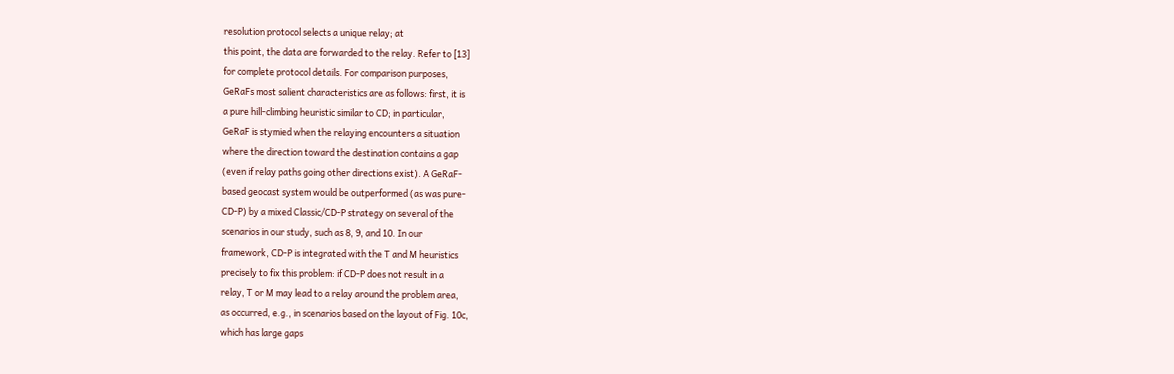resolution protocol selects a unique relay; at
this point, the data are forwarded to the relay. Refer to [13]
for complete protocol details. For comparison purposes,
GeRaFs most salient characteristics are as follows: first, it is
a pure hill-climbing heuristic similar to CD; in particular,
GeRaF is stymied when the relaying encounters a situation
where the direction toward the destination contains a gap
(even if relay paths going other directions exist). A GeRaF-
based geocast system would be outperformed (as was pure-
CD-P) by a mixed Classic/CD-P strategy on several of the
scenarios in our study, such as 8, 9, and 10. In our
framework, CD-P is integrated with the T and M heuristics
precisely to fix this problem: if CD-P does not result in a
relay, T or M may lead to a relay around the problem area,
as occurred, e.g., in scenarios based on the layout of Fig. 10c,
which has large gaps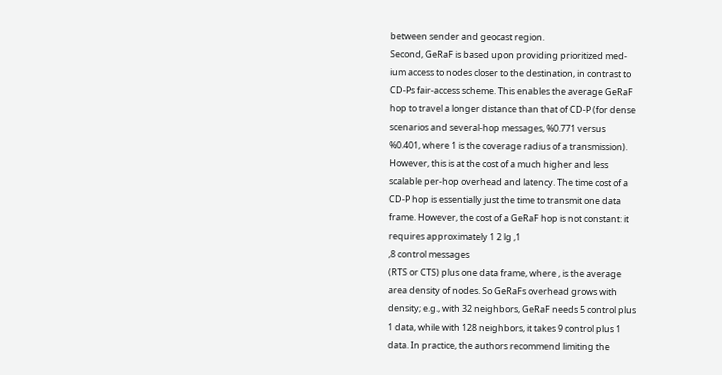between sender and geocast region.
Second, GeRaF is based upon providing prioritized med-
ium access to nodes closer to the destination, in contrast to
CD-Ps fair-access scheme. This enables the average GeRaF
hop to travel a longer distance than that of CD-P (for dense
scenarios and several-hop messages, %0.771 versus
%0.401, where 1 is the coverage radius of a transmission).
However, this is at the cost of a much higher and less
scalable per-hop overhead and latency. The time cost of a
CD-P hop is essentially just the time to transmit one data
frame. However, the cost of a GeRaF hop is not constant: it
requires approximately 1 2 lg ,1
,8 control messages
(RTS or CTS) plus one data frame, where , is the average
area density of nodes. So GeRaFs overhead grows with
density; e.g., with 32 neighbors, GeRaF needs 5 control plus
1 data, while with 128 neighbors, it takes 9 control plus 1
data. In practice, the authors recommend limiting the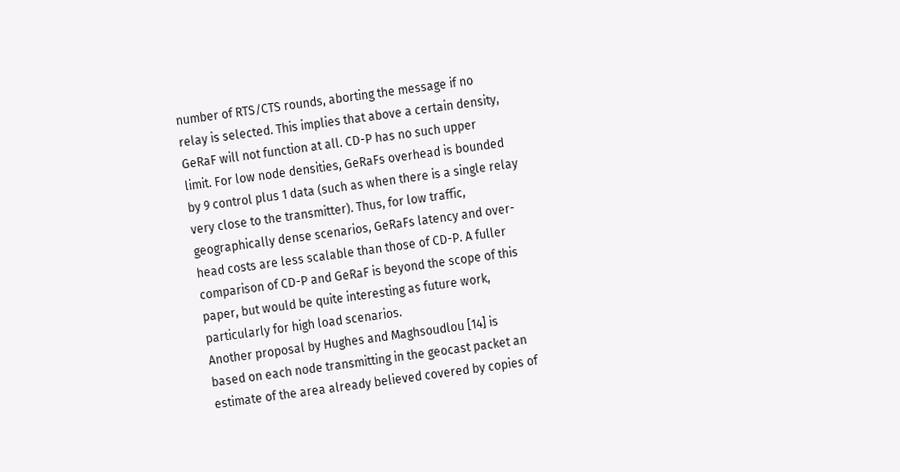number of RTS/CTS rounds, aborting the message if no
relay is selected. This implies that above a certain density,
GeRaF will not function at all. CD-P has no such upper
limit. For low node densities, GeRaFs overhead is bounded
by 9 control plus 1 data (such as when there is a single relay
very close to the transmitter). Thus, for low traffic,
geographically dense scenarios, GeRaFs latency and over-
head costs are less scalable than those of CD-P. A fuller
comparison of CD-P and GeRaF is beyond the scope of this
paper, but would be quite interesting as future work,
particularly for high load scenarios.
Another proposal by Hughes and Maghsoudlou [14] is
based on each node transmitting in the geocast packet an
estimate of the area already believed covered by copies of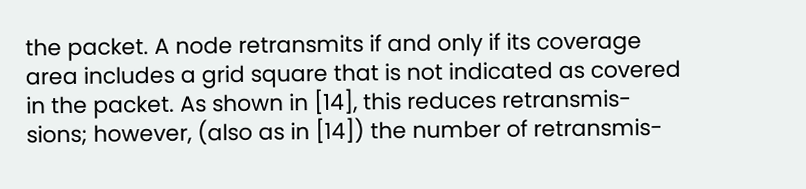the packet. A node retransmits if and only if its coverage
area includes a grid square that is not indicated as covered
in the packet. As shown in [14], this reduces retransmis-
sions; however, (also as in [14]) the number of retransmis-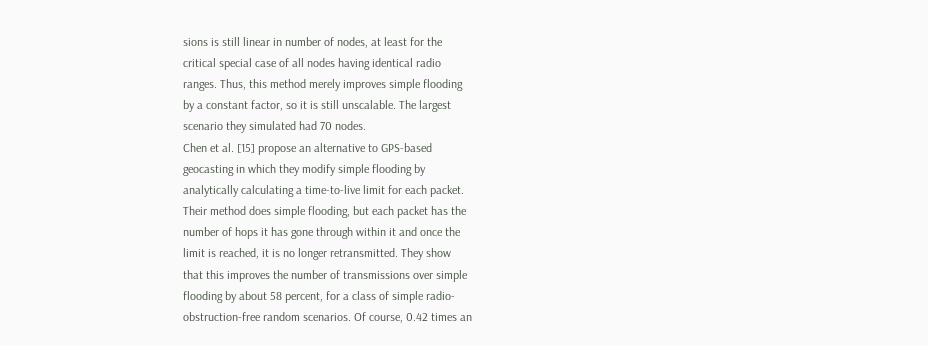sions is still linear in number of nodes, at least for the
critical special case of all nodes having identical radio
ranges. Thus, this method merely improves simple flooding
by a constant factor, so it is still unscalable. The largest
scenario they simulated had 70 nodes.
Chen et al. [15] propose an alternative to GPS-based
geocasting in which they modify simple flooding by
analytically calculating a time-to-live limit for each packet.
Their method does simple flooding, but each packet has the
number of hops it has gone through within it and once the
limit is reached, it is no longer retransmitted. They show
that this improves the number of transmissions over simple
flooding by about 58 percent, for a class of simple radio-
obstruction-free random scenarios. Of course, 0.42 times an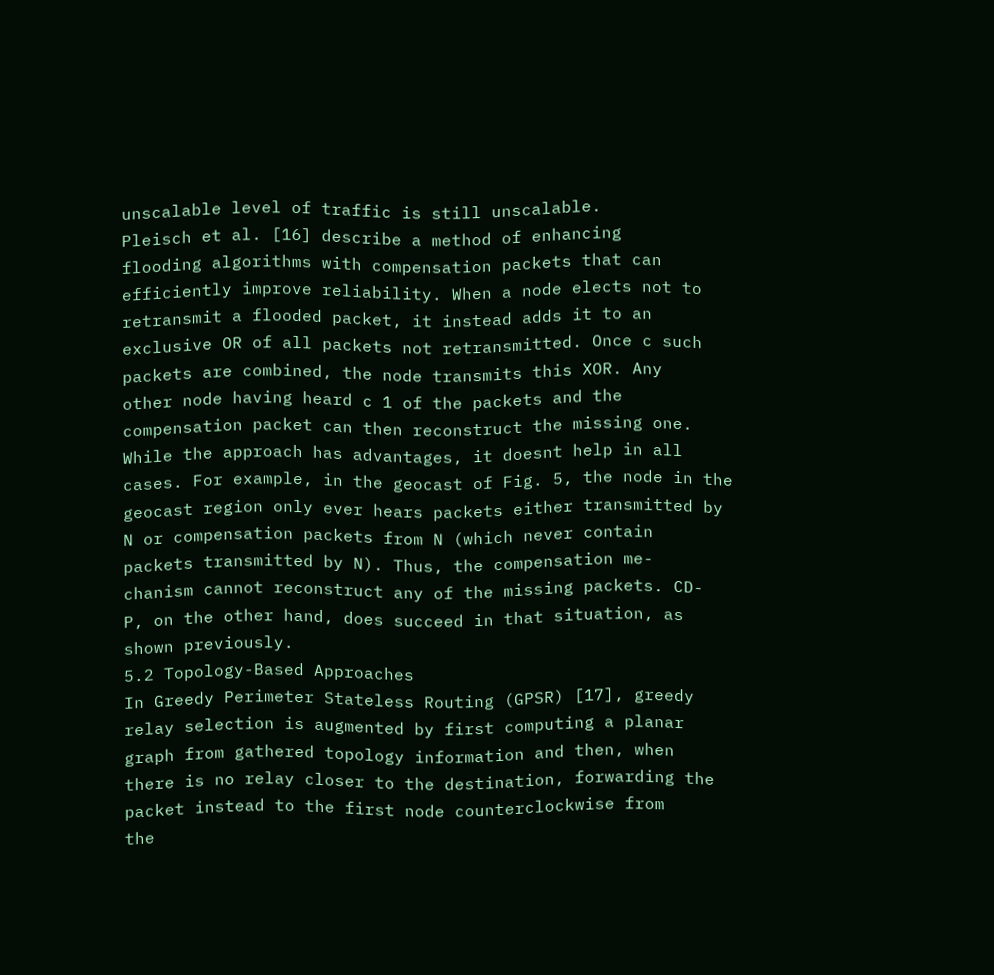unscalable level of traffic is still unscalable.
Pleisch et al. [16] describe a method of enhancing
flooding algorithms with compensation packets that can
efficiently improve reliability. When a node elects not to
retransmit a flooded packet, it instead adds it to an
exclusive OR of all packets not retransmitted. Once c such
packets are combined, the node transmits this XOR. Any
other node having heard c 1 of the packets and the
compensation packet can then reconstruct the missing one.
While the approach has advantages, it doesnt help in all
cases. For example, in the geocast of Fig. 5, the node in the
geocast region only ever hears packets either transmitted by
N or compensation packets from N (which never contain
packets transmitted by N). Thus, the compensation me-
chanism cannot reconstruct any of the missing packets. CD-
P, on the other hand, does succeed in that situation, as
shown previously.
5.2 Topology-Based Approaches
In Greedy Perimeter Stateless Routing (GPSR) [17], greedy
relay selection is augmented by first computing a planar
graph from gathered topology information and then, when
there is no relay closer to the destination, forwarding the
packet instead to the first node counterclockwise from
the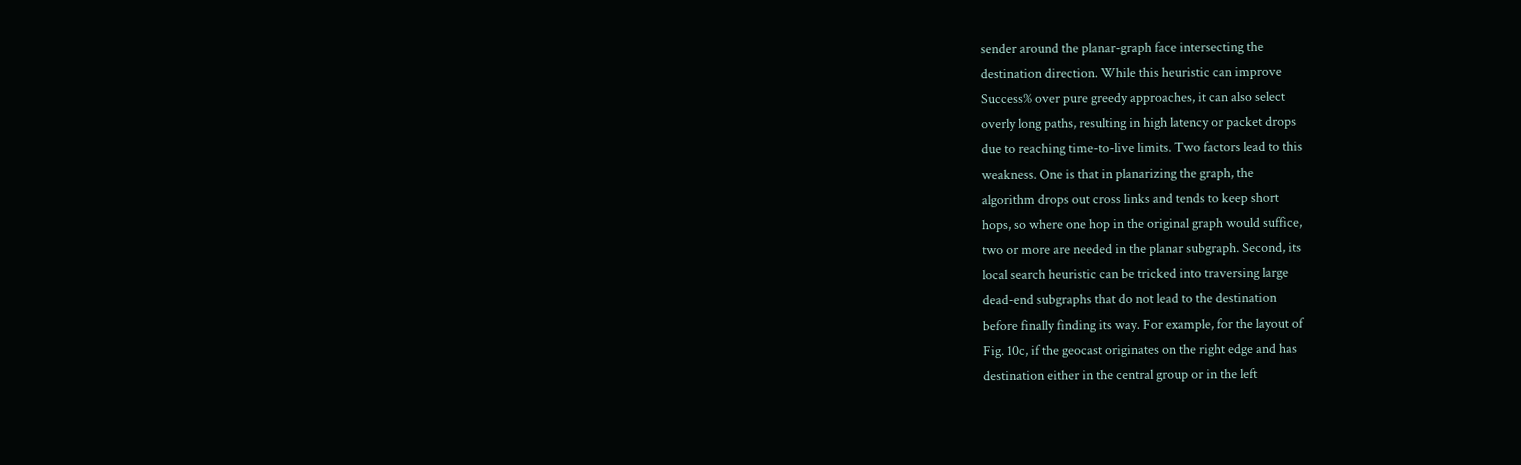sender around the planar-graph face intersecting the
destination direction. While this heuristic can improve
Success% over pure greedy approaches, it can also select
overly long paths, resulting in high latency or packet drops
due to reaching time-to-live limits. Two factors lead to this
weakness. One is that in planarizing the graph, the
algorithm drops out cross links and tends to keep short
hops, so where one hop in the original graph would suffice,
two or more are needed in the planar subgraph. Second, its
local search heuristic can be tricked into traversing large
dead-end subgraphs that do not lead to the destination
before finally finding its way. For example, for the layout of
Fig. 10c, if the geocast originates on the right edge and has
destination either in the central group or in the left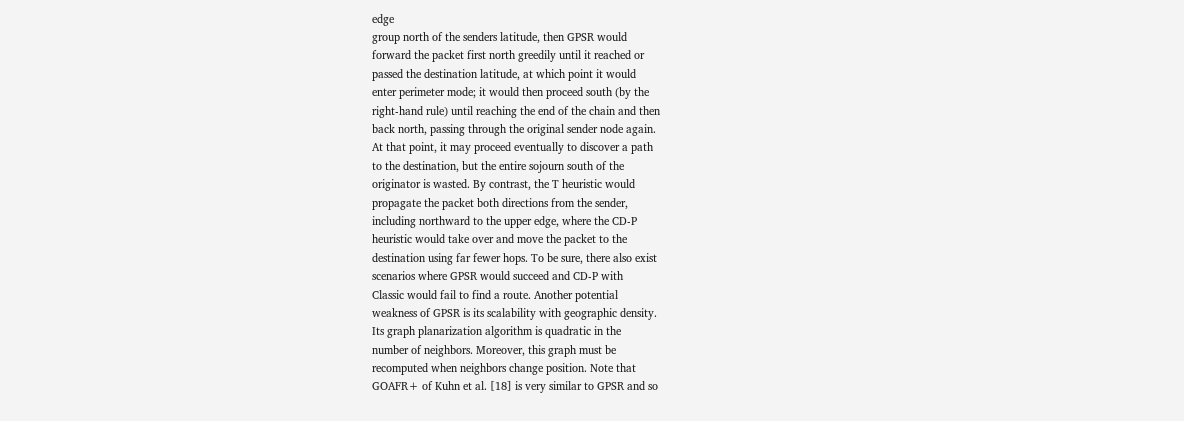edge
group north of the senders latitude, then GPSR would
forward the packet first north greedily until it reached or
passed the destination latitude, at which point it would
enter perimeter mode; it would then proceed south (by the
right-hand rule) until reaching the end of the chain and then
back north, passing through the original sender node again.
At that point, it may proceed eventually to discover a path
to the destination, but the entire sojourn south of the
originator is wasted. By contrast, the T heuristic would
propagate the packet both directions from the sender,
including northward to the upper edge, where the CD-P
heuristic would take over and move the packet to the
destination using far fewer hops. To be sure, there also exist
scenarios where GPSR would succeed and CD-P with
Classic would fail to find a route. Another potential
weakness of GPSR is its scalability with geographic density.
Its graph planarization algorithm is quadratic in the
number of neighbors. Moreover, this graph must be
recomputed when neighbors change position. Note that
GOAFR+ of Kuhn et al. [18] is very similar to GPSR and so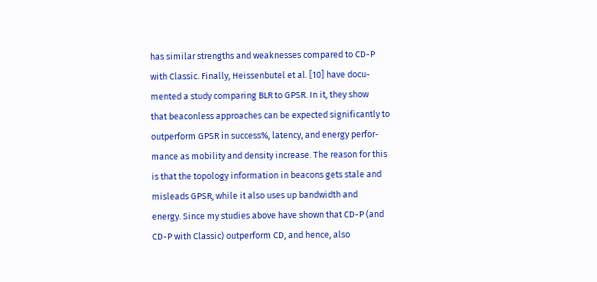has similar strengths and weaknesses compared to CD-P
with Classic. Finally, Heissenbutel et al. [10] have docu-
mented a study comparing BLR to GPSR. In it, they show
that beaconless approaches can be expected significantly to
outperform GPSR in success%, latency, and energy perfor-
mance as mobility and density increase. The reason for this
is that the topology information in beacons gets stale and
misleads GPSR, while it also uses up bandwidth and
energy. Since my studies above have shown that CD-P (and
CD-P with Classic) outperform CD, and hence, also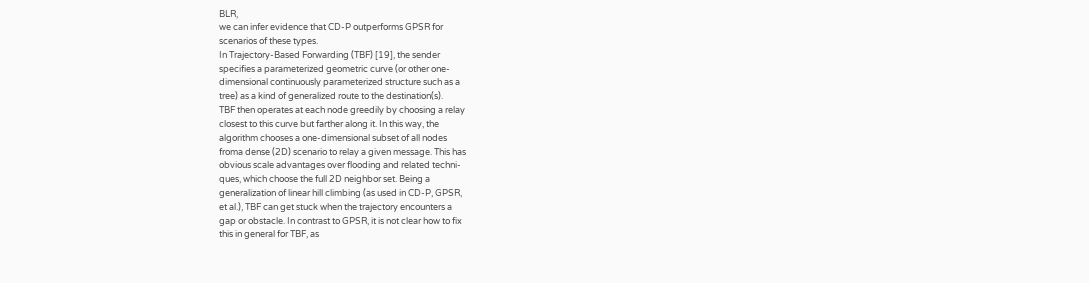BLR,
we can infer evidence that CD-P outperforms GPSR for
scenarios of these types.
In Trajectory-Based Forwarding (TBF) [19], the sender
specifies a parameterized geometric curve (or other one-
dimensional continuously parameterized structure such as a
tree) as a kind of generalized route to the destination(s).
TBF then operates at each node greedily by choosing a relay
closest to this curve but farther along it. In this way, the
algorithm chooses a one-dimensional subset of all nodes
froma dense (2D) scenario to relay a given message. This has
obvious scale advantages over flooding and related techni-
ques, which choose the full 2D neighbor set. Being a
generalization of linear hill climbing (as used in CD-P, GPSR,
et al.), TBF can get stuck when the trajectory encounters a
gap or obstacle. In contrast to GPSR, it is not clear how to fix
this in general for TBF, as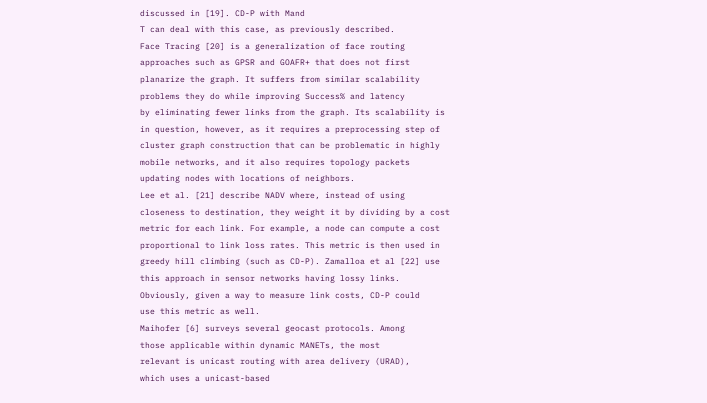discussed in [19]. CD-P with Mand
T can deal with this case, as previously described.
Face Tracing [20] is a generalization of face routing
approaches such as GPSR and GOAFR+ that does not first
planarize the graph. It suffers from similar scalability
problems they do while improving Success% and latency
by eliminating fewer links from the graph. Its scalability is
in question, however, as it requires a preprocessing step of
cluster graph construction that can be problematic in highly
mobile networks, and it also requires topology packets
updating nodes with locations of neighbors.
Lee et al. [21] describe NADV where, instead of using
closeness to destination, they weight it by dividing by a cost
metric for each link. For example, a node can compute a cost
proportional to link loss rates. This metric is then used in
greedy hill climbing (such as CD-P). Zamalloa et al [22] use
this approach in sensor networks having lossy links.
Obviously, given a way to measure link costs, CD-P could
use this metric as well.
Maihofer [6] surveys several geocast protocols. Among
those applicable within dynamic MANETs, the most
relevant is unicast routing with area delivery (URAD),
which uses a unicast-based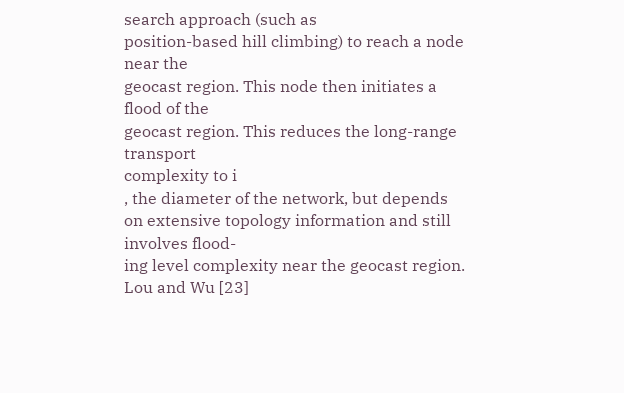search approach (such as
position-based hill climbing) to reach a node near the
geocast region. This node then initiates a flood of the
geocast region. This reduces the long-range transport
complexity to i
, the diameter of the network, but depends
on extensive topology information and still involves flood-
ing level complexity near the geocast region.
Lou and Wu [23]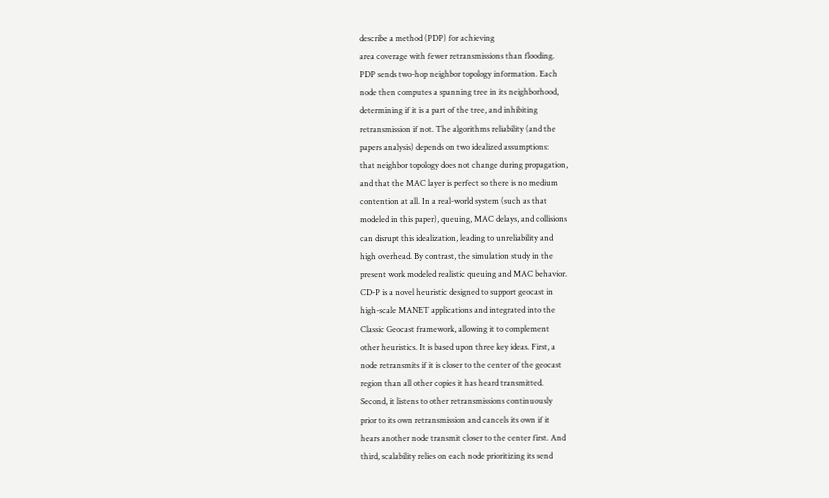describe a method (PDP) for achieving
area coverage with fewer retransmissions than flooding.
PDP sends two-hop neighbor topology information. Each
node then computes a spanning tree in its neighborhood,
determining if it is a part of the tree, and inhibiting
retransmission if not. The algorithms reliability (and the
papers analysis) depends on two idealized assumptions:
that neighbor topology does not change during propagation,
and that the MAC layer is perfect so there is no medium
contention at all. In a real-world system (such as that
modeled in this paper), queuing, MAC delays, and collisions
can disrupt this idealization, leading to unreliability and
high overhead. By contrast, the simulation study in the
present work modeled realistic queuing and MAC behavior.
CD-P is a novel heuristic designed to support geocast in
high-scale MANET applications and integrated into the
Classic Geocast framework, allowing it to complement
other heuristics. It is based upon three key ideas. First, a
node retransmits if it is closer to the center of the geocast
region than all other copies it has heard transmitted.
Second, it listens to other retransmissions continuously
prior to its own retransmission and cancels its own if it
hears another node transmit closer to the center first. And
third, scalability relies on each node prioritizing its send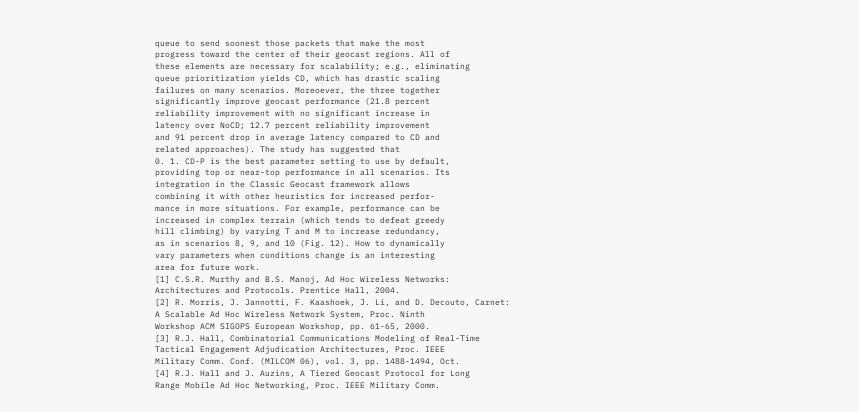queue to send soonest those packets that make the most
progress toward the center of their geocast regions. All of
these elements are necessary for scalability; e.g., eliminating
queue prioritization yields CD, which has drastic scaling
failures on many scenarios. Moreoever, the three together
significantly improve geocast performance (21.8 percent
reliability improvement with no significant increase in
latency over NoCD; 12.7 percent reliability improvement
and 91 percent drop in average latency compared to CD and
related approaches). The study has suggested that
0. 1. CD-P is the best parameter setting to use by default,
providing top or near-top performance in all scenarios. Its
integration in the Classic Geocast framework allows
combining it with other heuristics for increased perfor-
mance in more situations. For example, performance can be
increased in complex terrain (which tends to defeat greedy
hill climbing) by varying T and M to increase redundancy,
as in scenarios 8, 9, and 10 (Fig. 12). How to dynamically
vary parameters when conditions change is an interesting
area for future work.
[1] C.S.R. Murthy and B.S. Manoj, Ad Hoc Wireless Networks:
Architectures and Protocols. Prentice Hall, 2004.
[2] R. Morris, J. Jannotti, F. Kaashoek, J. Li, and D. Decouto, Carnet:
A Scalable Ad Hoc Wireless Network System, Proc. Ninth
Workshop ACM SIGOPS European Workshop, pp. 61-65, 2000.
[3] R.J. Hall, Combinatorial Communications Modeling of Real-Time
Tactical Engagement Adjudication Architectures, Proc. IEEE
Military Comm. Conf. (MILCOM 06), vol. 3, pp. 1488-1494, Oct.
[4] R.J. Hall and J. Auzins, A Tiered Geocast Protocol for Long
Range Mobile Ad Hoc Networking, Proc. IEEE Military Comm.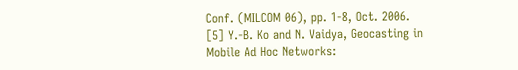Conf. (MILCOM 06), pp. 1-8, Oct. 2006.
[5] Y.-B. Ko and N. Vaidya, Geocasting in Mobile Ad Hoc Networks: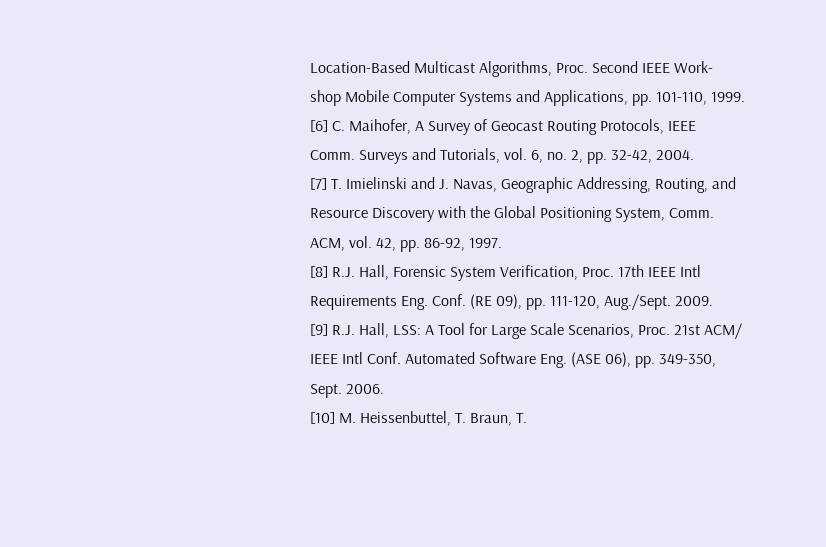Location-Based Multicast Algorithms, Proc. Second IEEE Work-
shop Mobile Computer Systems and Applications, pp. 101-110, 1999.
[6] C. Maihofer, A Survey of Geocast Routing Protocols, IEEE
Comm. Surveys and Tutorials, vol. 6, no. 2, pp. 32-42, 2004.
[7] T. Imielinski and J. Navas, Geographic Addressing, Routing, and
Resource Discovery with the Global Positioning System, Comm.
ACM, vol. 42, pp. 86-92, 1997.
[8] R.J. Hall, Forensic System Verification, Proc. 17th IEEE Intl
Requirements Eng. Conf. (RE 09), pp. 111-120, Aug./Sept. 2009.
[9] R.J. Hall, LSS: A Tool for Large Scale Scenarios, Proc. 21st ACM/
IEEE Intl Conf. Automated Software Eng. (ASE 06), pp. 349-350,
Sept. 2006.
[10] M. Heissenbuttel, T. Braun, T.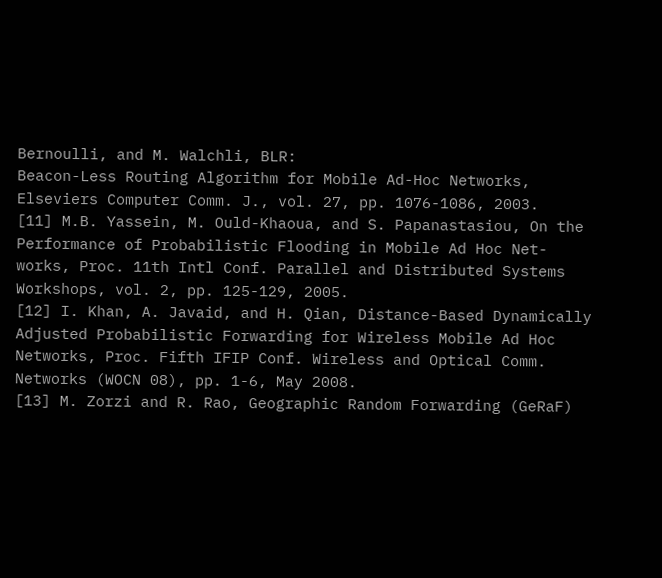Bernoulli, and M. Walchli, BLR:
Beacon-Less Routing Algorithm for Mobile Ad-Hoc Networks,
Elseviers Computer Comm. J., vol. 27, pp. 1076-1086, 2003.
[11] M.B. Yassein, M. Ould-Khaoua, and S. Papanastasiou, On the
Performance of Probabilistic Flooding in Mobile Ad Hoc Net-
works, Proc. 11th Intl Conf. Parallel and Distributed Systems
Workshops, vol. 2, pp. 125-129, 2005.
[12] I. Khan, A. Javaid, and H. Qian, Distance-Based Dynamically
Adjusted Probabilistic Forwarding for Wireless Mobile Ad Hoc
Networks, Proc. Fifth IFIP Conf. Wireless and Optical Comm.
Networks (WOCN 08), pp. 1-6, May 2008.
[13] M. Zorzi and R. Rao, Geographic Random Forwarding (GeRaF)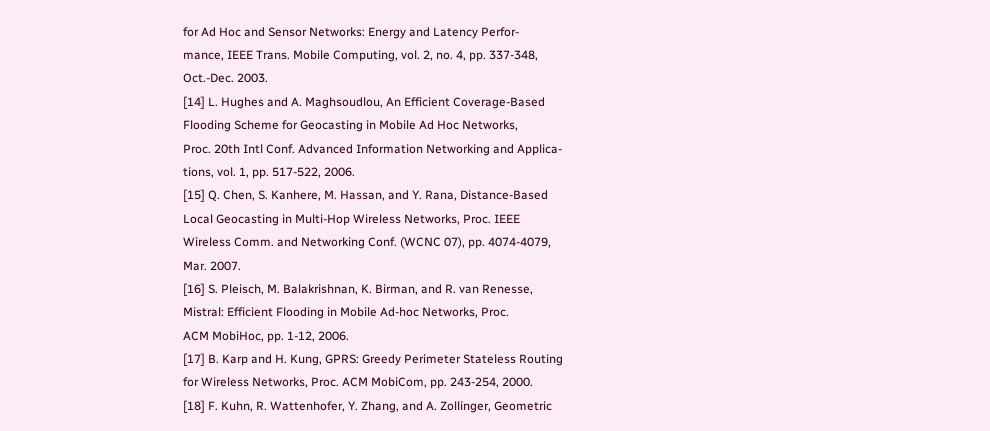for Ad Hoc and Sensor Networks: Energy and Latency Perfor-
mance, IEEE Trans. Mobile Computing, vol. 2, no. 4, pp. 337-348,
Oct.-Dec. 2003.
[14] L. Hughes and A. Maghsoudlou, An Efficient Coverage-Based
Flooding Scheme for Geocasting in Mobile Ad Hoc Networks,
Proc. 20th Intl Conf. Advanced Information Networking and Applica-
tions, vol. 1, pp. 517-522, 2006.
[15] Q. Chen, S. Kanhere, M. Hassan, and Y. Rana, Distance-Based
Local Geocasting in Multi-Hop Wireless Networks, Proc. IEEE
Wireless Comm. and Networking Conf. (WCNC 07), pp. 4074-4079,
Mar. 2007.
[16] S. Pleisch, M. Balakrishnan, K. Birman, and R. van Renesse,
Mistral: Efficient Flooding in Mobile Ad-hoc Networks, Proc.
ACM MobiHoc, pp. 1-12, 2006.
[17] B. Karp and H. Kung, GPRS: Greedy Perimeter Stateless Routing
for Wireless Networks, Proc. ACM MobiCom, pp. 243-254, 2000.
[18] F. Kuhn, R. Wattenhofer, Y. Zhang, and A. Zollinger, Geometric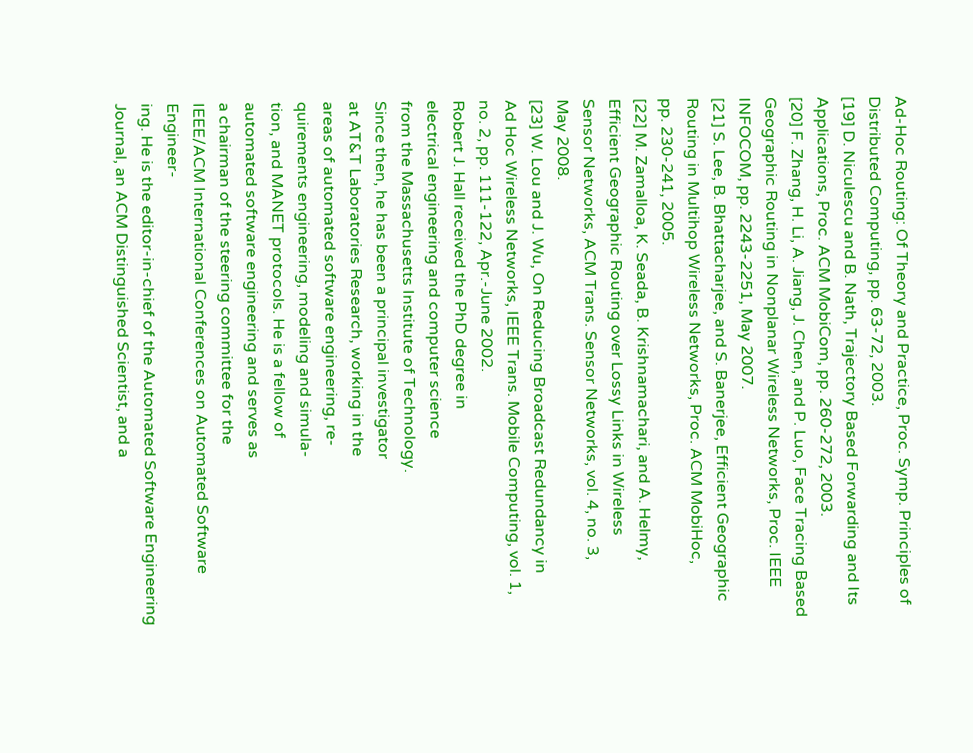Ad-Hoc Routing: Of Theory and Practice, Proc. Symp. Principles of
Distributed Computing, pp. 63-72, 2003.
[19] D. Niculescu and B. Nath, Trajectory Based Forwarding and Its
Applications, Proc. ACM MobiCom, pp. 260-272, 2003.
[20] F. Zhang, H. Li, A. Jiang, J. Chen, and P. Luo, Face Tracing Based
Geographic Routing in Nonplanar Wireless Networks, Proc. IEEE
INFOCOM, pp. 2243-2251, May 2007.
[21] S. Lee, B. Bhattacharjee, and S. Banerjee, Efficient Geographic
Routing in Multihop Wireless Networks, Proc. ACM MobiHoc,
pp. 230-241, 2005.
[22] M. Zamalloa, K. Seada, B. Krishnamachari, and A. Helmy,
Efficient Geographic Routing over Lossy Links in Wireless
Sensor Networks, ACM Trans. Sensor Networks, vol. 4, no. 3,
May 2008.
[23] W. Lou and J. Wu, On Reducing Broadcast Redundancy in
Ad Hoc Wireless Networks, IEEE Trans. Mobile Computing, vol. 1,
no. 2, pp. 111-122, Apr.-June 2002.
Robert J. Hall received the PhD degree in
electrical engineering and computer science
from the Massachusetts Institute of Technology.
Since then, he has been a principal investigator
at AT&T Laboratories Research, working in the
areas of automated software engineering, re-
quirements engineering, modeling and simula-
tion, and MANET protocols. He is a fellow of
automated software engineering and serves as
a chairman of the steering committee for the
IEEE/ACM International Conferences on Automated Software Engineer-
ing. He is the editor-in-chief of the Automated Software Engineering
Journal, an ACM Distinguished Scientist, and a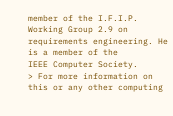member of the I.F.I.P.
Working Group 2.9 on requirements engineering. He is a member of the
IEEE Computer Society.
> For more information on this or any other computing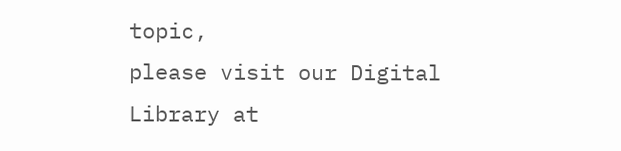topic,
please visit our Digital Library at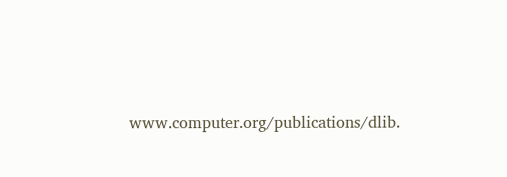www.computer.org/publications/dlib.